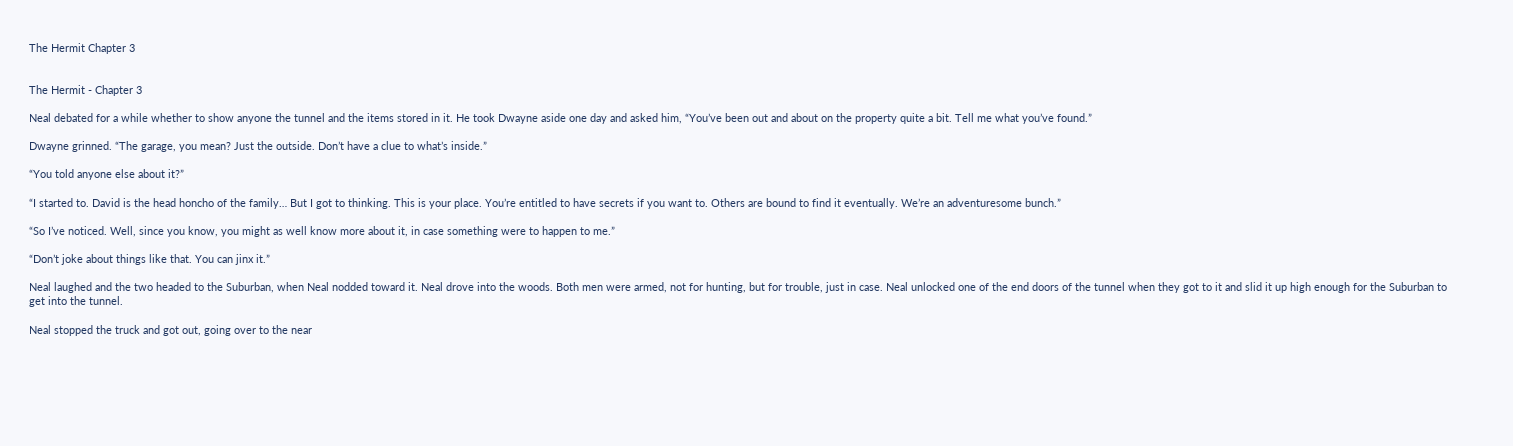The Hermit Chapter 3


The Hermit - Chapter 3

Neal debated for a while whether to show anyone the tunnel and the items stored in it. He took Dwayne aside one day and asked him, “You’ve been out and about on the property quite a bit. Tell me what you’ve found.”

Dwayne grinned. “The garage, you mean? Just the outside. Don’t have a clue to what’s inside.”

“You told anyone else about it?”

“I started to. David is the head honcho of the family… But I got to thinking. This is your place. You’re entitled to have secrets if you want to. Others are bound to find it eventually. We’re an adventuresome bunch.”

“So I’ve noticed. Well, since you know, you might as well know more about it, in case something were to happen to me.”

“Don’t joke about things like that. You can jinx it.”

Neal laughed and the two headed to the Suburban, when Neal nodded toward it. Neal drove into the woods. Both men were armed, not for hunting, but for trouble, just in case. Neal unlocked one of the end doors of the tunnel when they got to it and slid it up high enough for the Suburban to get into the tunnel.

Neal stopped the truck and got out, going over to the near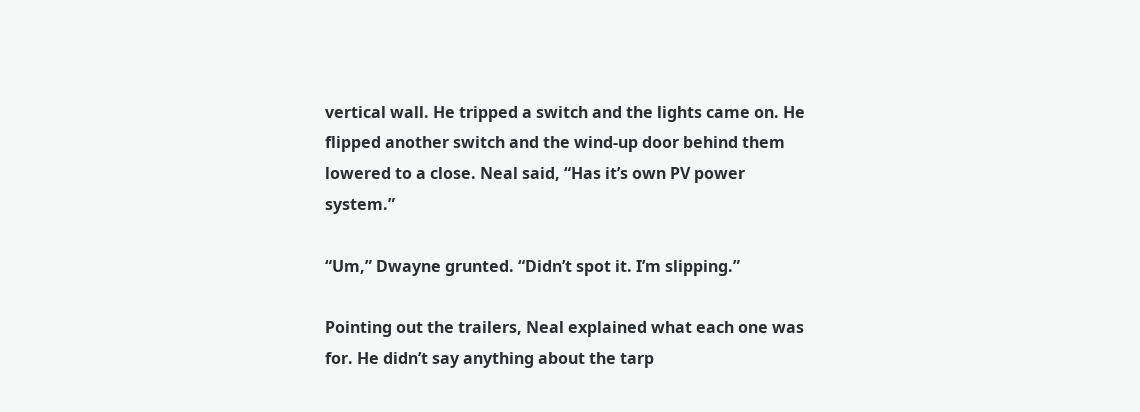vertical wall. He tripped a switch and the lights came on. He flipped another switch and the wind-up door behind them lowered to a close. Neal said, “Has it’s own PV power system.”

“Um,” Dwayne grunted. “Didn’t spot it. I’m slipping.”

Pointing out the trailers, Neal explained what each one was for. He didn’t say anything about the tarp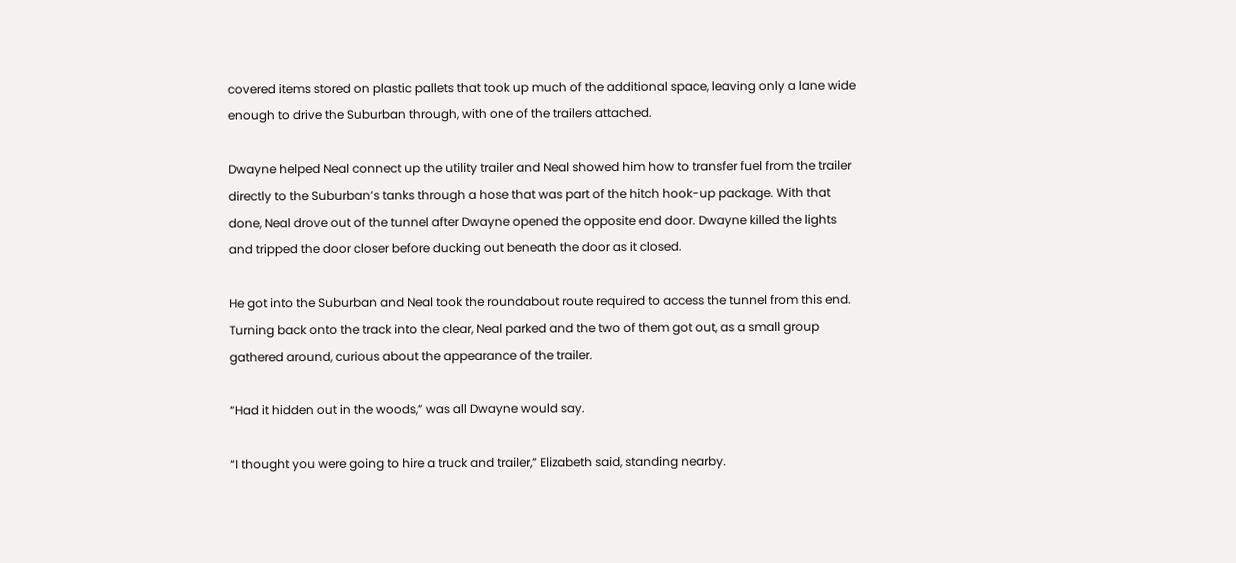covered items stored on plastic pallets that took up much of the additional space, leaving only a lane wide enough to drive the Suburban through, with one of the trailers attached.

Dwayne helped Neal connect up the utility trailer and Neal showed him how to transfer fuel from the trailer directly to the Suburban’s tanks through a hose that was part of the hitch hook-up package. With that done, Neal drove out of the tunnel after Dwayne opened the opposite end door. Dwayne killed the lights and tripped the door closer before ducking out beneath the door as it closed.

He got into the Suburban and Neal took the roundabout route required to access the tunnel from this end. Turning back onto the track into the clear, Neal parked and the two of them got out, as a small group gathered around, curious about the appearance of the trailer.

“Had it hidden out in the woods,” was all Dwayne would say.

“I thought you were going to hire a truck and trailer,” Elizabeth said, standing nearby.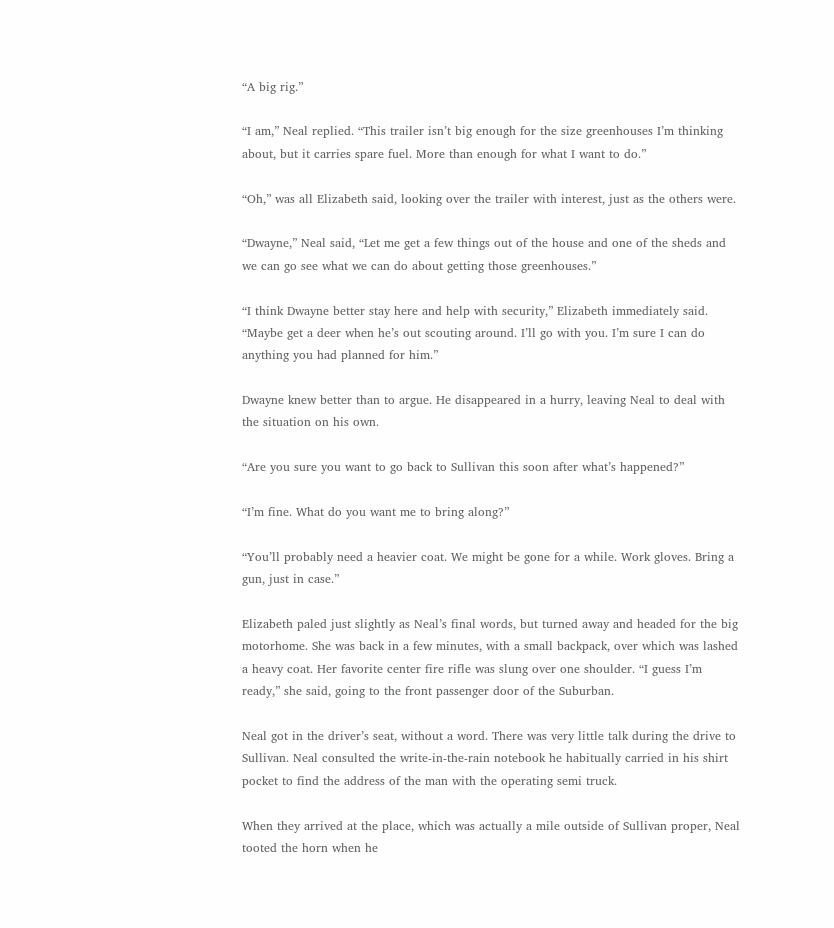“A big rig.”

“I am,” Neal replied. “This trailer isn’t big enough for the size greenhouses I’m thinking about, but it carries spare fuel. More than enough for what I want to do.”

“Oh,” was all Elizabeth said, looking over the trailer with interest, just as the others were.

“Dwayne,” Neal said, “Let me get a few things out of the house and one of the sheds and we can go see what we can do about getting those greenhouses.”

“I think Dwayne better stay here and help with security,” Elizabeth immediately said. “Maybe get a deer when he’s out scouting around. I’ll go with you. I’m sure I can do anything you had planned for him.”

Dwayne knew better than to argue. He disappeared in a hurry, leaving Neal to deal with the situation on his own.

“Are you sure you want to go back to Sullivan this soon after what’s happened?”

“I’m fine. What do you want me to bring along?”

“You’ll probably need a heavier coat. We might be gone for a while. Work gloves. Bring a gun, just in case.”

Elizabeth paled just slightly as Neal’s final words, but turned away and headed for the big motorhome. She was back in a few minutes, with a small backpack, over which was lashed a heavy coat. Her favorite center fire rifle was slung over one shoulder. “I guess I’m ready,” she said, going to the front passenger door of the Suburban.

Neal got in the driver’s seat, without a word. There was very little talk during the drive to Sullivan. Neal consulted the write-in-the-rain notebook he habitually carried in his shirt pocket to find the address of the man with the operating semi truck.

When they arrived at the place, which was actually a mile outside of Sullivan proper, Neal tooted the horn when he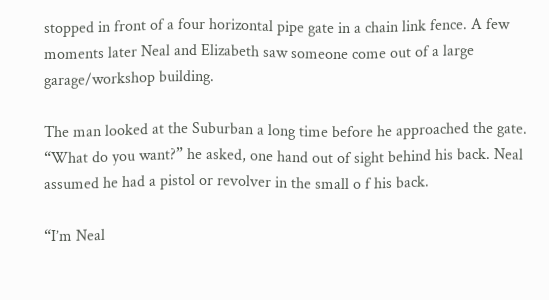stopped in front of a four horizontal pipe gate in a chain link fence. A few moments later Neal and Elizabeth saw someone come out of a large garage/workshop building.

The man looked at the Suburban a long time before he approached the gate. “What do you want?” he asked, one hand out of sight behind his back. Neal assumed he had a pistol or revolver in the small o f his back.

“I’m Neal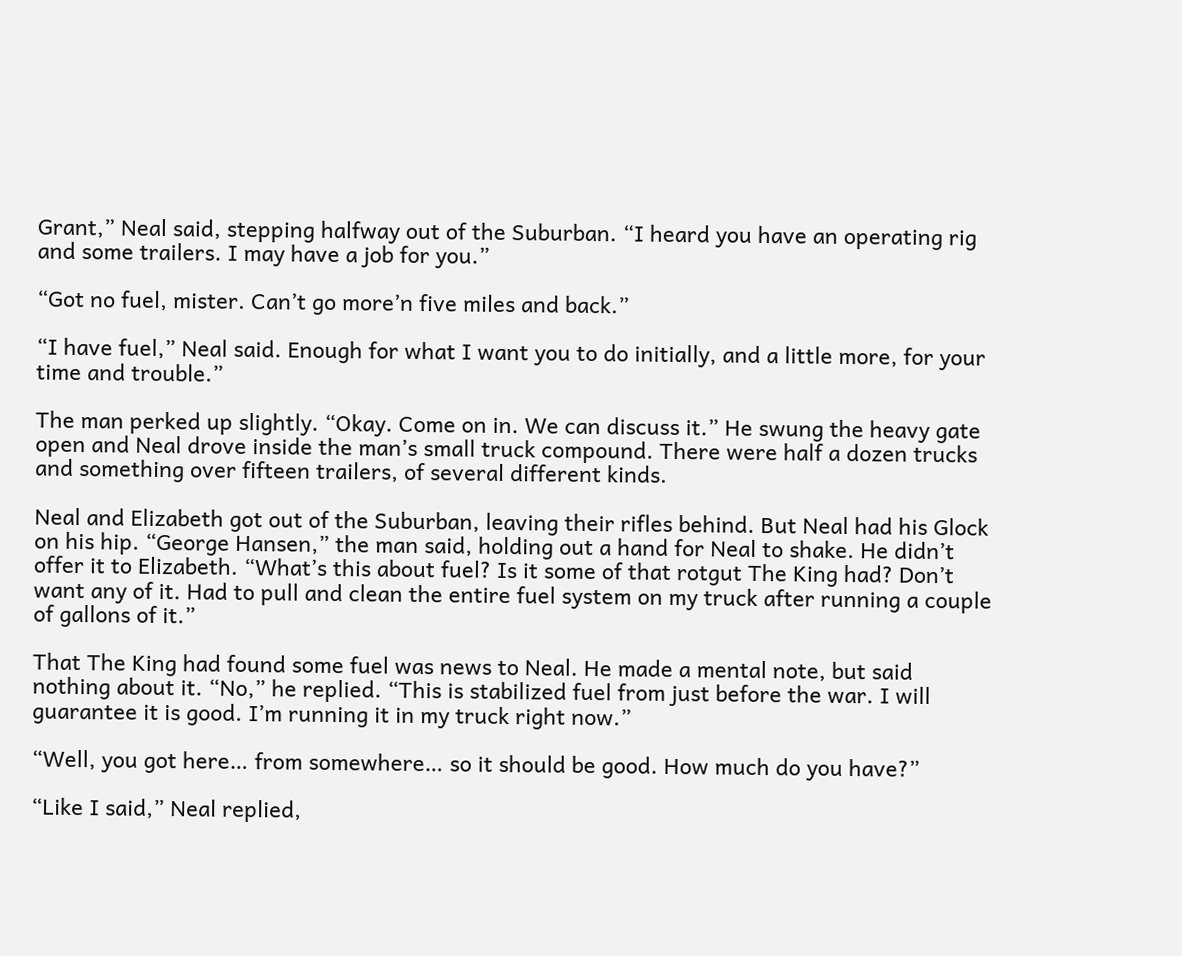Grant,” Neal said, stepping halfway out of the Suburban. “I heard you have an operating rig and some trailers. I may have a job for you.”

“Got no fuel, mister. Can’t go more’n five miles and back.”

“I have fuel,” Neal said. Enough for what I want you to do initially, and a little more, for your time and trouble.”

The man perked up slightly. “Okay. Come on in. We can discuss it.” He swung the heavy gate open and Neal drove inside the man’s small truck compound. There were half a dozen trucks and something over fifteen trailers, of several different kinds.

Neal and Elizabeth got out of the Suburban, leaving their rifles behind. But Neal had his Glock on his hip. “George Hansen,” the man said, holding out a hand for Neal to shake. He didn’t offer it to Elizabeth. “What’s this about fuel? Is it some of that rotgut The King had? Don’t want any of it. Had to pull and clean the entire fuel system on my truck after running a couple of gallons of it.”

That The King had found some fuel was news to Neal. He made a mental note, but said nothing about it. “No,” he replied. “This is stabilized fuel from just before the war. I will guarantee it is good. I’m running it in my truck right now.”

“Well, you got here… from somewhere… so it should be good. How much do you have?”

“Like I said,” Neal replied,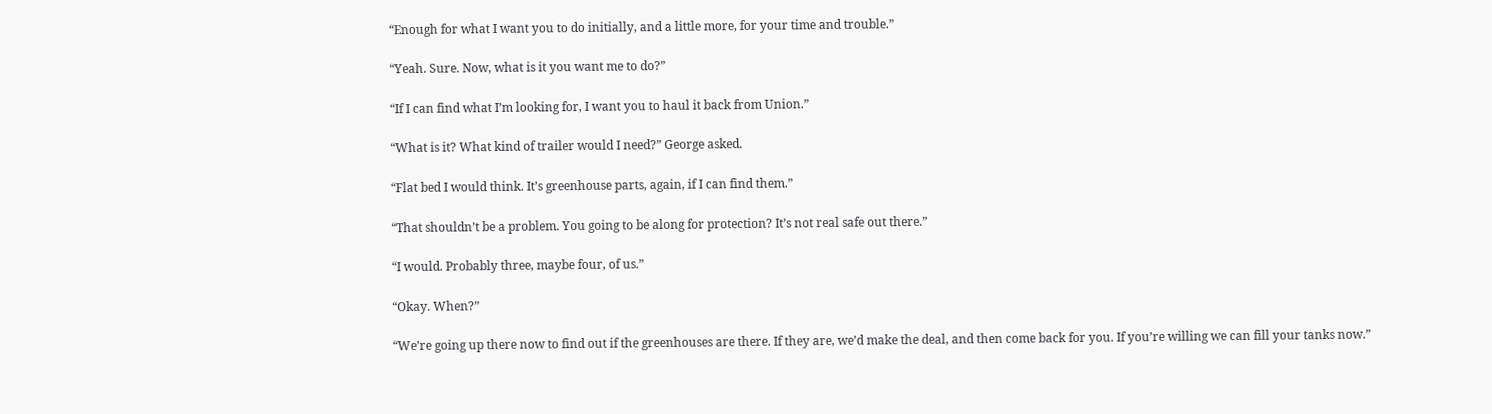“Enough for what I want you to do initially, and a little more, for your time and trouble.”

“Yeah. Sure. Now, what is it you want me to do?”

“If I can find what I’m looking for, I want you to haul it back from Union.”

“What is it? What kind of trailer would I need?” George asked.

“Flat bed I would think. It’s greenhouse parts, again, if I can find them.”

“That shouldn’t be a problem. You going to be along for protection? It’s not real safe out there.”

“I would. Probably three, maybe four, of us.”

“Okay. When?”

“We’re going up there now to find out if the greenhouses are there. If they are, we’d make the deal, and then come back for you. If you’re willing we can fill your tanks now.”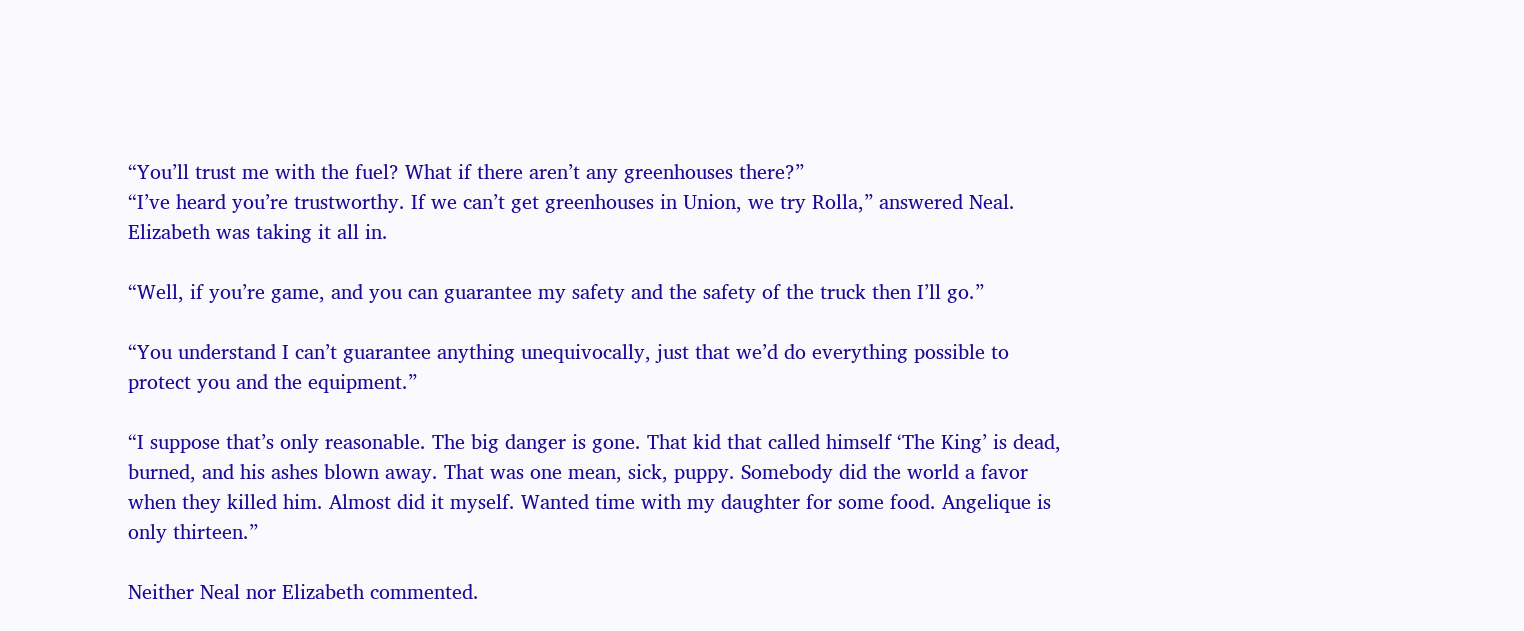“You’ll trust me with the fuel? What if there aren’t any greenhouses there?”
“I’ve heard you’re trustworthy. If we can’t get greenhouses in Union, we try Rolla,” answered Neal. Elizabeth was taking it all in.

“Well, if you’re game, and you can guarantee my safety and the safety of the truck then I’ll go.”

“You understand I can’t guarantee anything unequivocally, just that we’d do everything possible to protect you and the equipment.”

“I suppose that’s only reasonable. The big danger is gone. That kid that called himself ‘The King’ is dead, burned, and his ashes blown away. That was one mean, sick, puppy. Somebody did the world a favor when they killed him. Almost did it myself. Wanted time with my daughter for some food. Angelique is only thirteen.”

Neither Neal nor Elizabeth commented.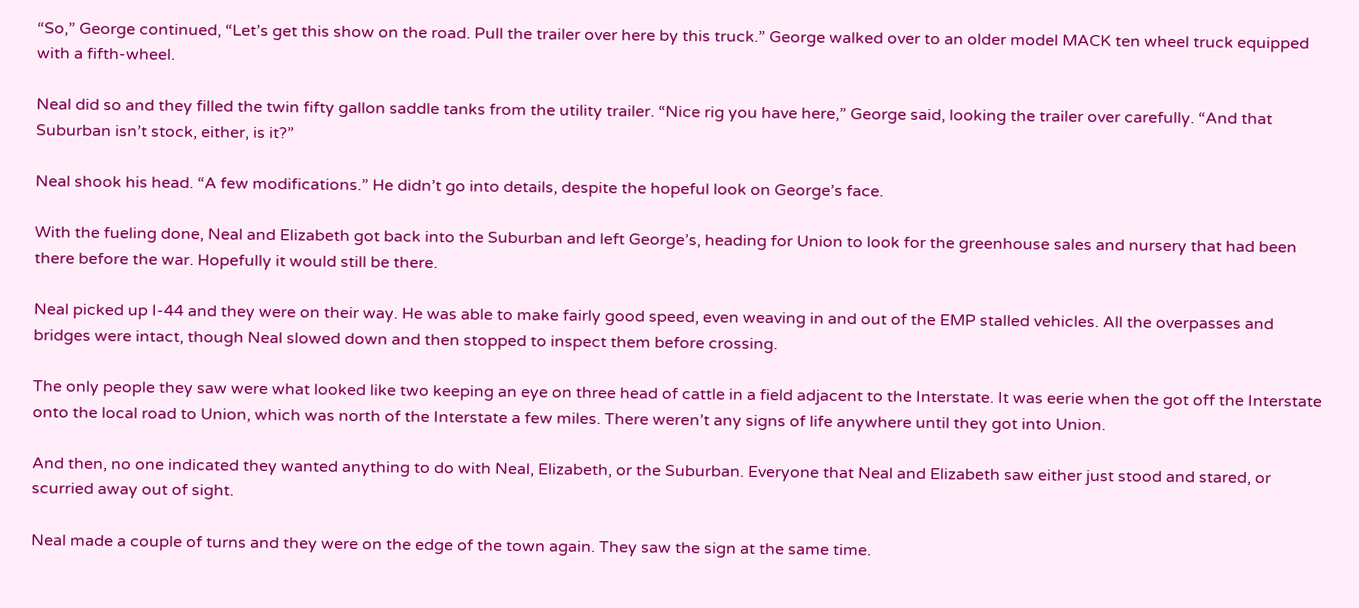“So,” George continued, “Let’s get this show on the road. Pull the trailer over here by this truck.” George walked over to an older model MACK ten wheel truck equipped with a fifth-wheel.

Neal did so and they filled the twin fifty gallon saddle tanks from the utility trailer. “Nice rig you have here,” George said, looking the trailer over carefully. “And that Suburban isn’t stock, either, is it?”

Neal shook his head. “A few modifications.” He didn’t go into details, despite the hopeful look on George’s face.

With the fueling done, Neal and Elizabeth got back into the Suburban and left George’s, heading for Union to look for the greenhouse sales and nursery that had been there before the war. Hopefully it would still be there.

Neal picked up I-44 and they were on their way. He was able to make fairly good speed, even weaving in and out of the EMP stalled vehicles. All the overpasses and bridges were intact, though Neal slowed down and then stopped to inspect them before crossing.

The only people they saw were what looked like two keeping an eye on three head of cattle in a field adjacent to the Interstate. It was eerie when the got off the Interstate onto the local road to Union, which was north of the Interstate a few miles. There weren’t any signs of life anywhere until they got into Union.

And then, no one indicated they wanted anything to do with Neal, Elizabeth, or the Suburban. Everyone that Neal and Elizabeth saw either just stood and stared, or scurried away out of sight.

Neal made a couple of turns and they were on the edge of the town again. They saw the sign at the same time.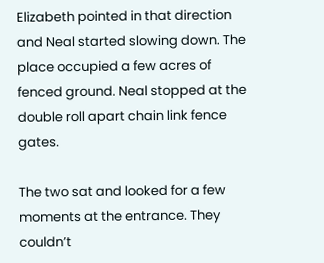Elizabeth pointed in that direction and Neal started slowing down. The place occupied a few acres of fenced ground. Neal stopped at the double roll apart chain link fence gates.

The two sat and looked for a few moments at the entrance. They couldn’t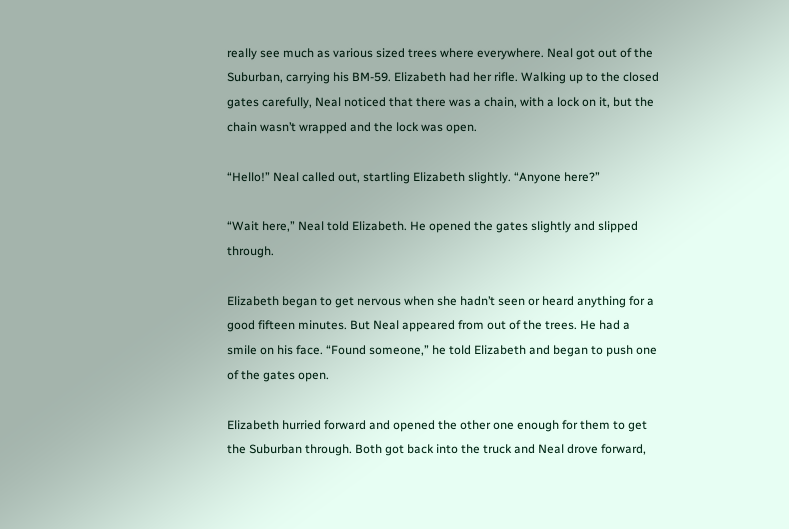really see much as various sized trees where everywhere. Neal got out of the Suburban, carrying his BM-59. Elizabeth had her rifle. Walking up to the closed gates carefully, Neal noticed that there was a chain, with a lock on it, but the chain wasn’t wrapped and the lock was open.

“Hello!” Neal called out, startling Elizabeth slightly. “Anyone here?”

“Wait here,” Neal told Elizabeth. He opened the gates slightly and slipped through.

Elizabeth began to get nervous when she hadn’t seen or heard anything for a good fifteen minutes. But Neal appeared from out of the trees. He had a smile on his face. “Found someone,” he told Elizabeth and began to push one of the gates open.

Elizabeth hurried forward and opened the other one enough for them to get the Suburban through. Both got back into the truck and Neal drove forward,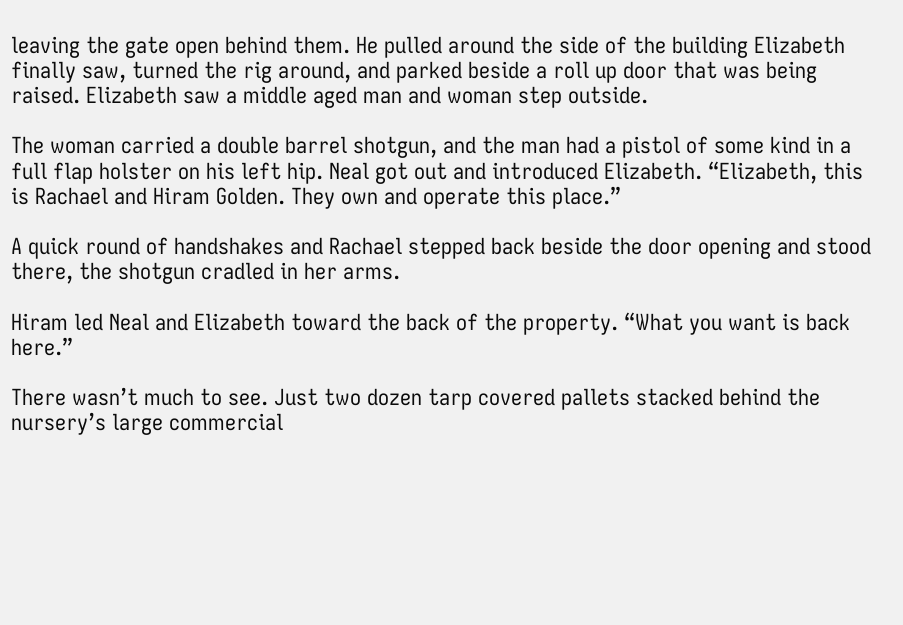leaving the gate open behind them. He pulled around the side of the building Elizabeth finally saw, turned the rig around, and parked beside a roll up door that was being raised. Elizabeth saw a middle aged man and woman step outside.

The woman carried a double barrel shotgun, and the man had a pistol of some kind in a full flap holster on his left hip. Neal got out and introduced Elizabeth. “Elizabeth, this is Rachael and Hiram Golden. They own and operate this place.”

A quick round of handshakes and Rachael stepped back beside the door opening and stood there, the shotgun cradled in her arms.

Hiram led Neal and Elizabeth toward the back of the property. “What you want is back here.”

There wasn’t much to see. Just two dozen tarp covered pallets stacked behind the nursery’s large commercial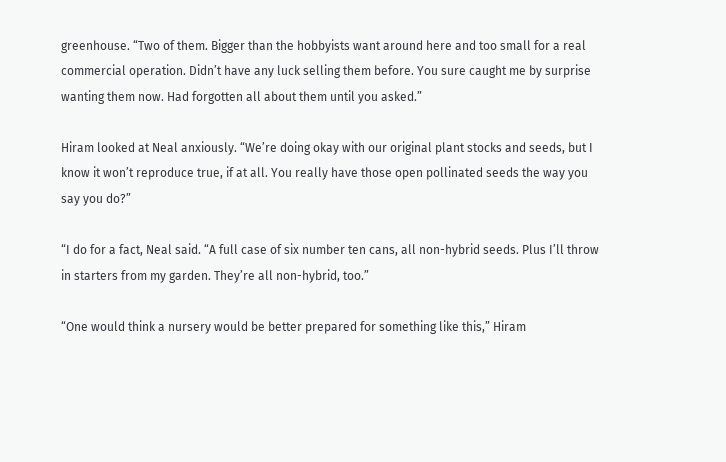greenhouse. “Two of them. Bigger than the hobbyists want around here and too small for a real commercial operation. Didn’t have any luck selling them before. You sure caught me by surprise wanting them now. Had forgotten all about them until you asked.”

Hiram looked at Neal anxiously. “We’re doing okay with our original plant stocks and seeds, but I know it won’t reproduce true, if at all. You really have those open pollinated seeds the way you say you do?”

“I do for a fact, Neal said. “A full case of six number ten cans, all non-hybrid seeds. Plus I’ll throw in starters from my garden. They’re all non-hybrid, too.”

“One would think a nursery would be better prepared for something like this,” Hiram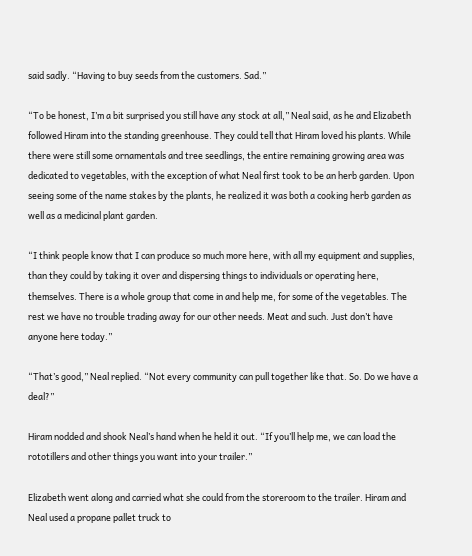said sadly. “Having to buy seeds from the customers. Sad.”

“To be honest, I’m a bit surprised you still have any stock at all,” Neal said, as he and Elizabeth followed Hiram into the standing greenhouse. They could tell that Hiram loved his plants. While there were still some ornamentals and tree seedlings, the entire remaining growing area was dedicated to vegetables, with the exception of what Neal first took to be an herb garden. Upon seeing some of the name stakes by the plants, he realized it was both a cooking herb garden as well as a medicinal plant garden.

“I think people know that I can produce so much more here, with all my equipment and supplies, than they could by taking it over and dispersing things to individuals or operating here, themselves. There is a whole group that come in and help me, for some of the vegetables. The rest we have no trouble trading away for our other needs. Meat and such. Just don’t have anyone here today.”

“That’s good,” Neal replied. “Not every community can pull together like that. So. Do we have a deal?”

Hiram nodded and shook Neal’s hand when he held it out. “If you’ll help me, we can load the rototillers and other things you want into your trailer.”

Elizabeth went along and carried what she could from the storeroom to the trailer. Hiram and Neal used a propane pallet truck to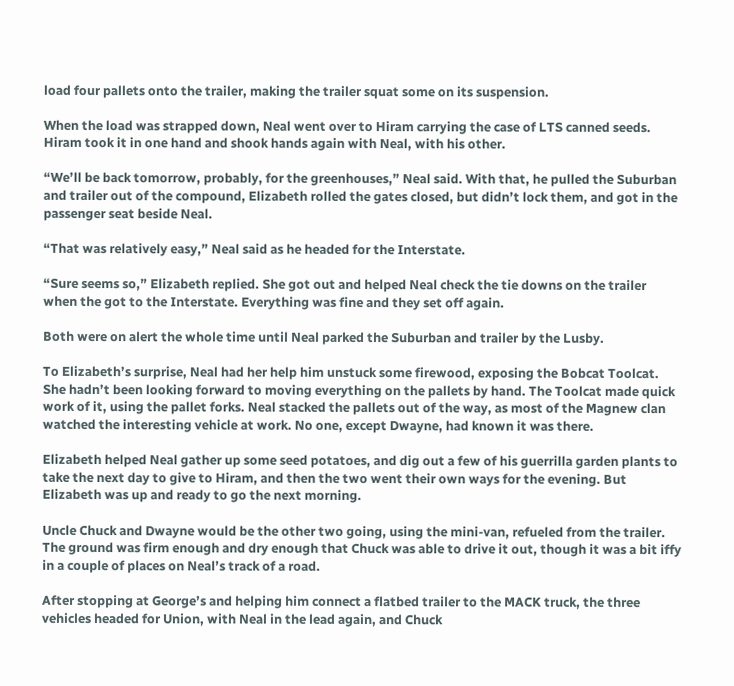load four pallets onto the trailer, making the trailer squat some on its suspension.

When the load was strapped down, Neal went over to Hiram carrying the case of LTS canned seeds. Hiram took it in one hand and shook hands again with Neal, with his other.

“We’ll be back tomorrow, probably, for the greenhouses,” Neal said. With that, he pulled the Suburban and trailer out of the compound, Elizabeth rolled the gates closed, but didn’t lock them, and got in the passenger seat beside Neal.

“That was relatively easy,” Neal said as he headed for the Interstate.

“Sure seems so,” Elizabeth replied. She got out and helped Neal check the tie downs on the trailer when the got to the Interstate. Everything was fine and they set off again.

Both were on alert the whole time until Neal parked the Suburban and trailer by the Lusby.

To Elizabeth’s surprise, Neal had her help him unstuck some firewood, exposing the Bobcat Toolcat. She hadn’t been looking forward to moving everything on the pallets by hand. The Toolcat made quick work of it, using the pallet forks. Neal stacked the pallets out of the way, as most of the Magnew clan watched the interesting vehicle at work. No one, except Dwayne, had known it was there.

Elizabeth helped Neal gather up some seed potatoes, and dig out a few of his guerrilla garden plants to take the next day to give to Hiram, and then the two went their own ways for the evening. But Elizabeth was up and ready to go the next morning.

Uncle Chuck and Dwayne would be the other two going, using the mini-van, refueled from the trailer. The ground was firm enough and dry enough that Chuck was able to drive it out, though it was a bit iffy in a couple of places on Neal’s track of a road.

After stopping at George’s and helping him connect a flatbed trailer to the MACK truck, the three vehicles headed for Union, with Neal in the lead again, and Chuck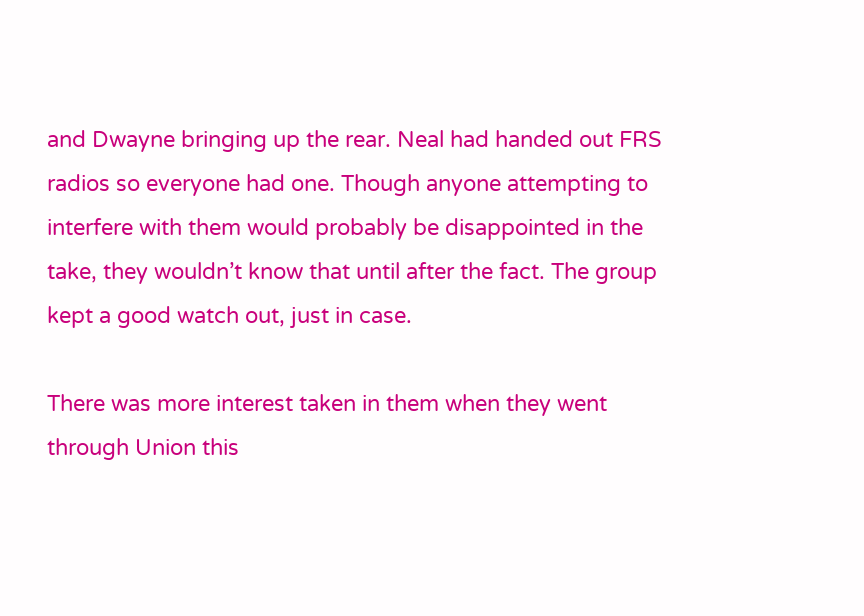and Dwayne bringing up the rear. Neal had handed out FRS radios so everyone had one. Though anyone attempting to interfere with them would probably be disappointed in the take, they wouldn’t know that until after the fact. The group kept a good watch out, just in case.

There was more interest taken in them when they went through Union this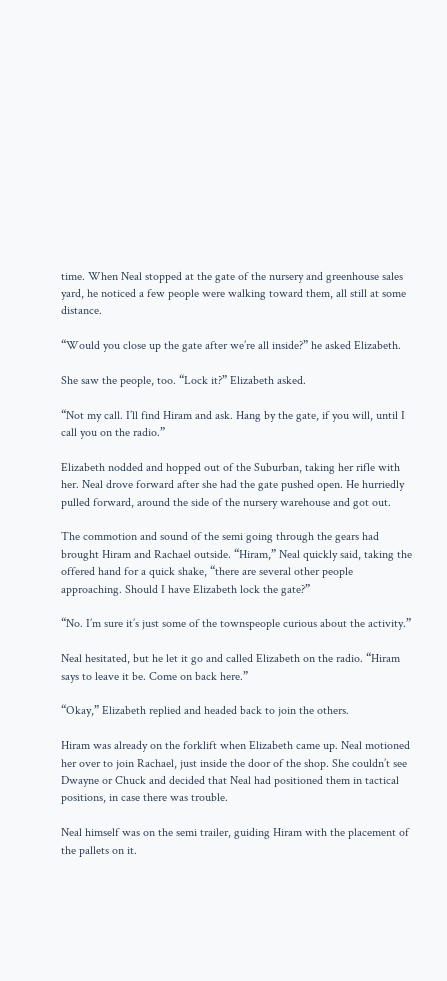time. When Neal stopped at the gate of the nursery and greenhouse sales yard, he noticed a few people were walking toward them, all still at some distance.

“Would you close up the gate after we’re all inside?” he asked Elizabeth.

She saw the people, too. “Lock it?” Elizabeth asked.

“Not my call. I’ll find Hiram and ask. Hang by the gate, if you will, until I call you on the radio.”

Elizabeth nodded and hopped out of the Suburban, taking her rifle with her. Neal drove forward after she had the gate pushed open. He hurriedly pulled forward, around the side of the nursery warehouse and got out.

The commotion and sound of the semi going through the gears had brought Hiram and Rachael outside. “Hiram,” Neal quickly said, taking the offered hand for a quick shake, “there are several other people approaching. Should I have Elizabeth lock the gate?”

“No. I’m sure it’s just some of the townspeople curious about the activity.”

Neal hesitated, but he let it go and called Elizabeth on the radio. “Hiram says to leave it be. Come on back here.”

“Okay,” Elizabeth replied and headed back to join the others.

Hiram was already on the forklift when Elizabeth came up. Neal motioned her over to join Rachael, just inside the door of the shop. She couldn’t see Dwayne or Chuck and decided that Neal had positioned them in tactical positions, in case there was trouble.

Neal himself was on the semi trailer, guiding Hiram with the placement of the pallets on it.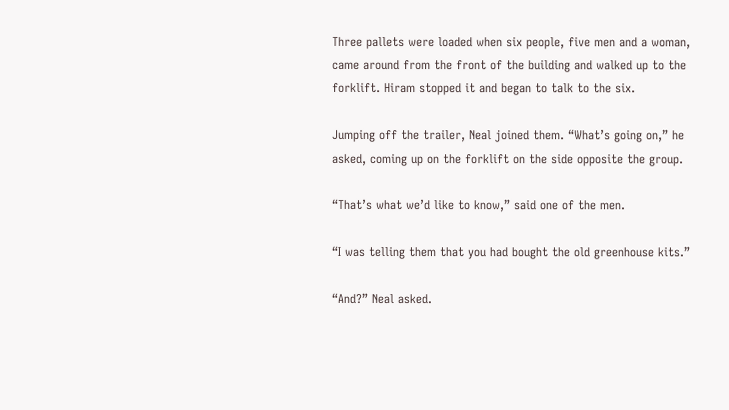Three pallets were loaded when six people, five men and a woman, came around from the front of the building and walked up to the forklift. Hiram stopped it and began to talk to the six.

Jumping off the trailer, Neal joined them. “What’s going on,” he asked, coming up on the forklift on the side opposite the group.

“That’s what we’d like to know,” said one of the men.

“I was telling them that you had bought the old greenhouse kits.”

“And?” Neal asked.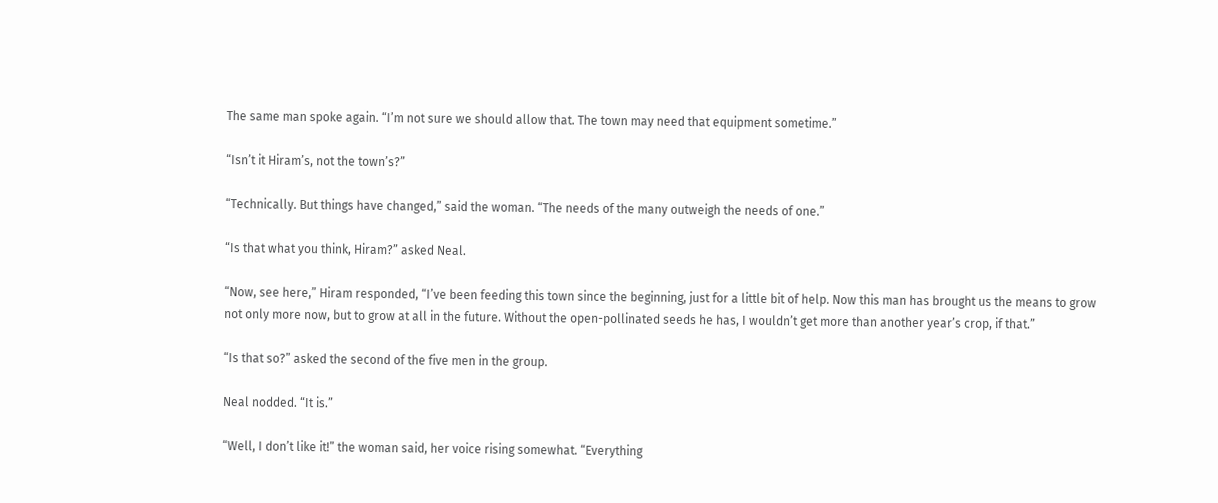The same man spoke again. “I’m not sure we should allow that. The town may need that equipment sometime.”

“Isn’t it Hiram’s, not the town’s?”

“Technically. But things have changed,” said the woman. “The needs of the many outweigh the needs of one.”

“Is that what you think, Hiram?” asked Neal.

“Now, see here,” Hiram responded, “I’ve been feeding this town since the beginning, just for a little bit of help. Now this man has brought us the means to grow not only more now, but to grow at all in the future. Without the open-pollinated seeds he has, I wouldn’t get more than another year’s crop, if that.”

“Is that so?” asked the second of the five men in the group.

Neal nodded. “It is.”

“Well, I don’t like it!” the woman said, her voice rising somewhat. “Everything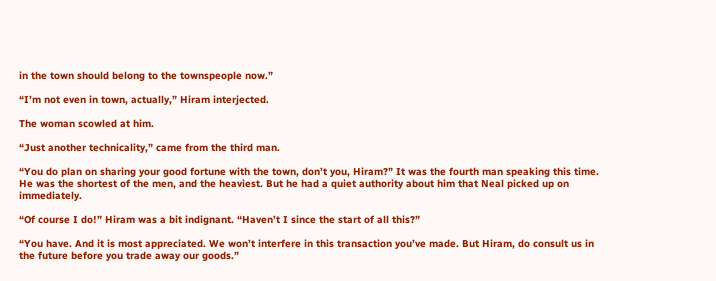in the town should belong to the townspeople now.”

“I’m not even in town, actually,” Hiram interjected.

The woman scowled at him.

“Just another technicality,” came from the third man.

“You do plan on sharing your good fortune with the town, don’t you, Hiram?” It was the fourth man speaking this time. He was the shortest of the men, and the heaviest. But he had a quiet authority about him that Neal picked up on immediately.

“Of course I do!” Hiram was a bit indignant. “Haven’t I since the start of all this?”

“You have. And it is most appreciated. We won’t interfere in this transaction you’ve made. But Hiram, do consult us in the future before you trade away our goods.”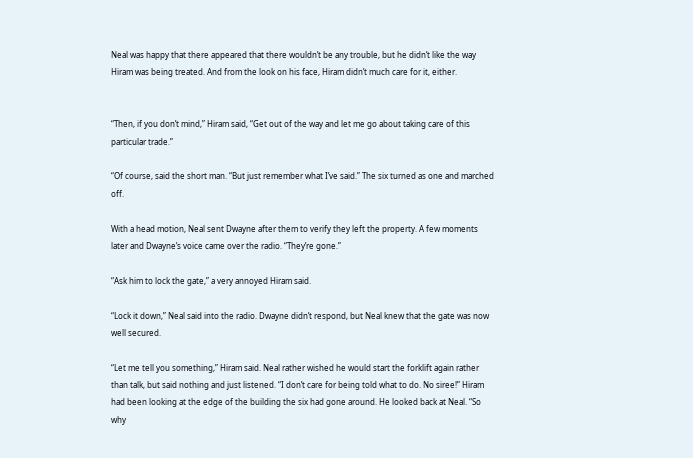Neal was happy that there appeared that there wouldn’t be any trouble, but he didn’t like the way Hiram was being treated. And from the look on his face, Hiram didn’t much care for it, either.


“Then, if you don’t mind,” Hiram said, “Get out of the way and let me go about taking care of this particular trade.”

“Of course, said the short man. “But just remember what I’ve said.” The six turned as one and marched off.

With a head motion, Neal sent Dwayne after them to verify they left the property. A few moments later and Dwayne’s voice came over the radio. “They’re gone.”

“Ask him to lock the gate,” a very annoyed Hiram said.

“Lock it down,” Neal said into the radio. Dwayne didn’t respond, but Neal knew that the gate was now well secured.

“Let me tell you something,” Hiram said. Neal rather wished he would start the forklift again rather than talk, but said nothing and just listened. “I don’t care for being told what to do. No siree!” Hiram had been looking at the edge of the building the six had gone around. He looked back at Neal. “So why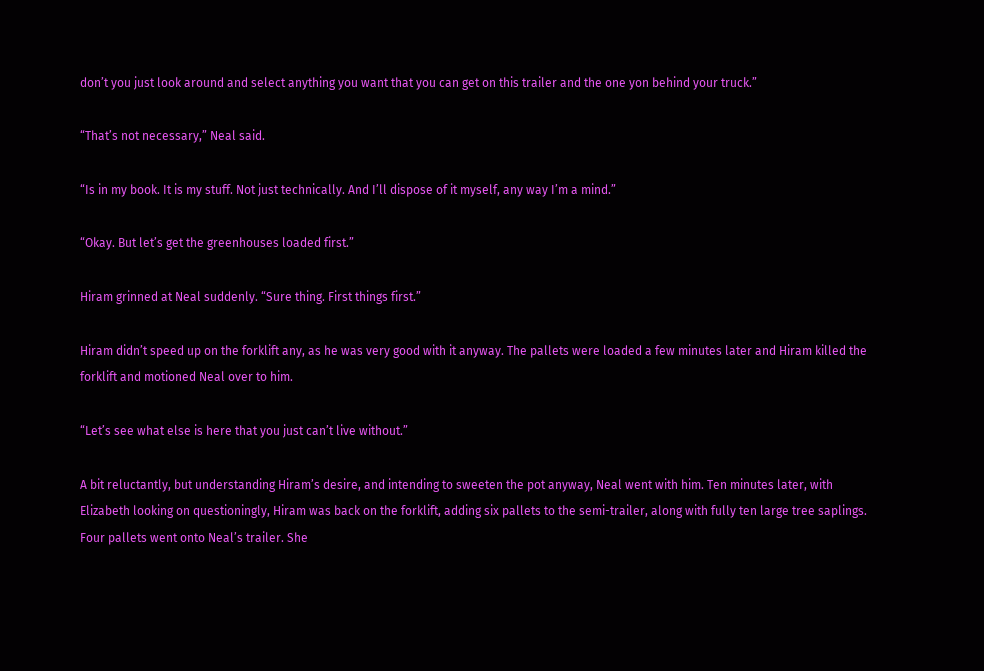don’t you just look around and select anything you want that you can get on this trailer and the one yon behind your truck.”

“That’s not necessary,” Neal said.

“Is in my book. It is my stuff. Not just technically. And I’ll dispose of it myself, any way I’m a mind.”

“Okay. But let’s get the greenhouses loaded first.”

Hiram grinned at Neal suddenly. “Sure thing. First things first.”

Hiram didn’t speed up on the forklift any, as he was very good with it anyway. The pallets were loaded a few minutes later and Hiram killed the forklift and motioned Neal over to him.

“Let’s see what else is here that you just can’t live without.”

A bit reluctantly, but understanding Hiram’s desire, and intending to sweeten the pot anyway, Neal went with him. Ten minutes later, with Elizabeth looking on questioningly, Hiram was back on the forklift, adding six pallets to the semi-trailer, along with fully ten large tree saplings. Four pallets went onto Neal’s trailer. She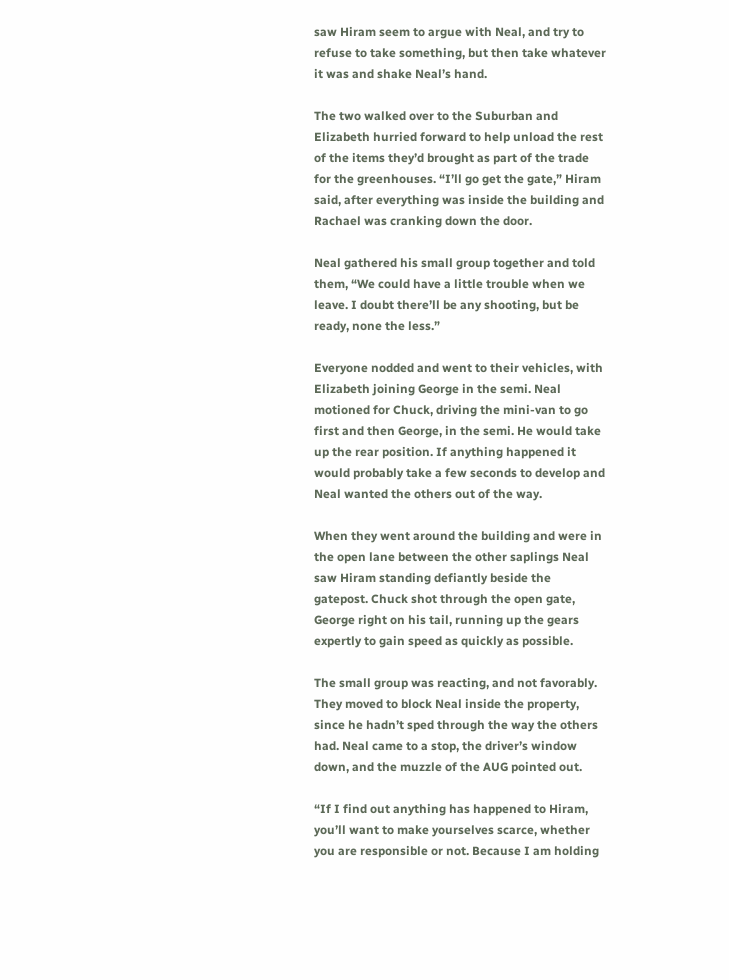saw Hiram seem to argue with Neal, and try to refuse to take something, but then take whatever it was and shake Neal’s hand.

The two walked over to the Suburban and Elizabeth hurried forward to help unload the rest of the items they’d brought as part of the trade for the greenhouses. “I’ll go get the gate,” Hiram said, after everything was inside the building and Rachael was cranking down the door.

Neal gathered his small group together and told them, “We could have a little trouble when we leave. I doubt there’ll be any shooting, but be ready, none the less.”

Everyone nodded and went to their vehicles, with Elizabeth joining George in the semi. Neal motioned for Chuck, driving the mini-van to go first and then George, in the semi. He would take up the rear position. If anything happened it would probably take a few seconds to develop and Neal wanted the others out of the way.

When they went around the building and were in the open lane between the other saplings Neal saw Hiram standing defiantly beside the gatepost. Chuck shot through the open gate, George right on his tail, running up the gears expertly to gain speed as quickly as possible.

The small group was reacting, and not favorably. They moved to block Neal inside the property, since he hadn’t sped through the way the others had. Neal came to a stop, the driver’s window down, and the muzzle of the AUG pointed out.

“If I find out anything has happened to Hiram, you’ll want to make yourselves scarce, whether you are responsible or not. Because I am holding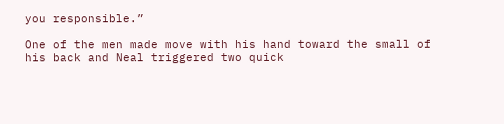you responsible.”

One of the men made move with his hand toward the small of his back and Neal triggered two quick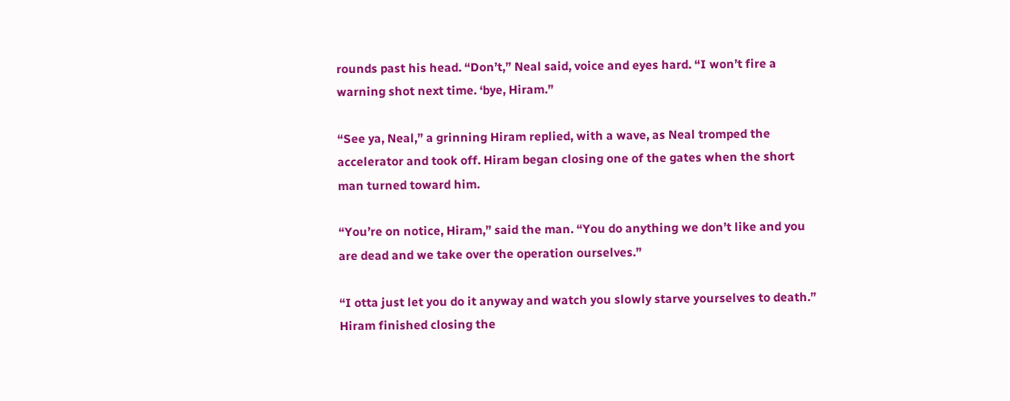rounds past his head. “Don’t,” Neal said, voice and eyes hard. “I won’t fire a warning shot next time. ‘bye, Hiram.”

“See ya, Neal,” a grinning Hiram replied, with a wave, as Neal tromped the accelerator and took off. Hiram began closing one of the gates when the short man turned toward him.

“You’re on notice, Hiram,” said the man. “You do anything we don’t like and you are dead and we take over the operation ourselves.”

“I otta just let you do it anyway and watch you slowly starve yourselves to death.” Hiram finished closing the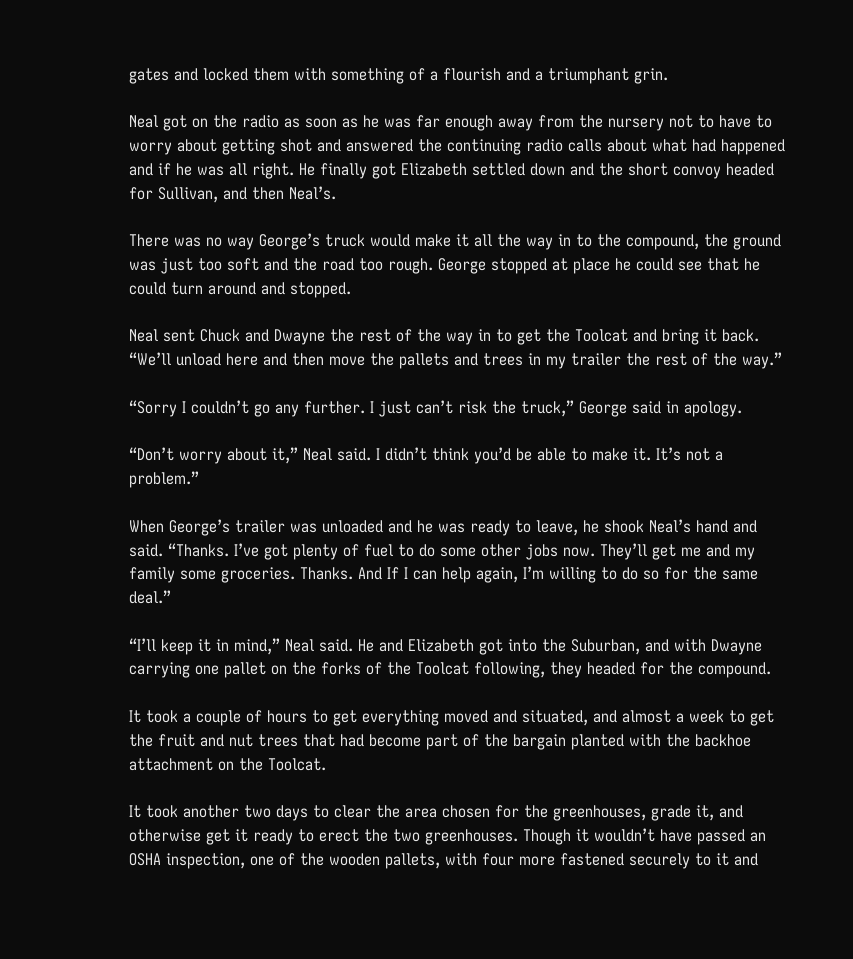gates and locked them with something of a flourish and a triumphant grin.

Neal got on the radio as soon as he was far enough away from the nursery not to have to worry about getting shot and answered the continuing radio calls about what had happened and if he was all right. He finally got Elizabeth settled down and the short convoy headed for Sullivan, and then Neal’s.

There was no way George’s truck would make it all the way in to the compound, the ground was just too soft and the road too rough. George stopped at place he could see that he could turn around and stopped.

Neal sent Chuck and Dwayne the rest of the way in to get the Toolcat and bring it back. “We’ll unload here and then move the pallets and trees in my trailer the rest of the way.”

“Sorry I couldn’t go any further. I just can’t risk the truck,” George said in apology.

“Don’t worry about it,” Neal said. I didn’t think you’d be able to make it. It’s not a problem.”

When George’s trailer was unloaded and he was ready to leave, he shook Neal’s hand and said. “Thanks. I’ve got plenty of fuel to do some other jobs now. They’ll get me and my family some groceries. Thanks. And If I can help again, I’m willing to do so for the same deal.”

“I’ll keep it in mind,” Neal said. He and Elizabeth got into the Suburban, and with Dwayne carrying one pallet on the forks of the Toolcat following, they headed for the compound.

It took a couple of hours to get everything moved and situated, and almost a week to get the fruit and nut trees that had become part of the bargain planted with the backhoe attachment on the Toolcat.

It took another two days to clear the area chosen for the greenhouses, grade it, and otherwise get it ready to erect the two greenhouses. Though it wouldn’t have passed an OSHA inspection, one of the wooden pallets, with four more fastened securely to it and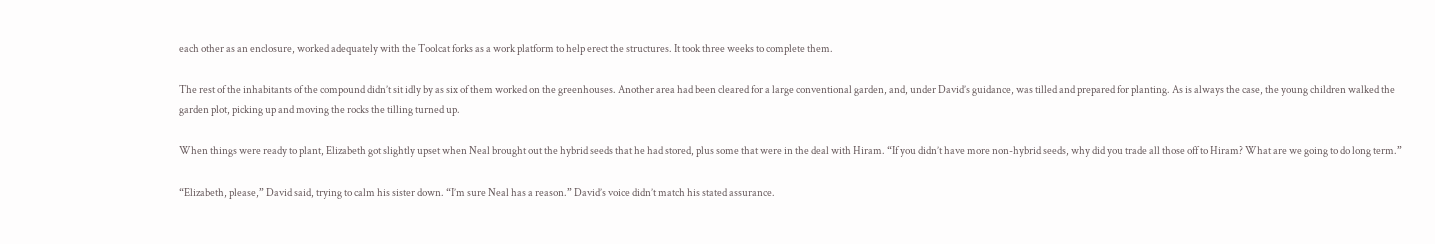each other as an enclosure, worked adequately with the Toolcat forks as a work platform to help erect the structures. It took three weeks to complete them.

The rest of the inhabitants of the compound didn’t sit idly by as six of them worked on the greenhouses. Another area had been cleared for a large conventional garden, and, under David’s guidance, was tilled and prepared for planting. As is always the case, the young children walked the garden plot, picking up and moving the rocks the tilling turned up.

When things were ready to plant, Elizabeth got slightly upset when Neal brought out the hybrid seeds that he had stored, plus some that were in the deal with Hiram. “If you didn’t have more non-hybrid seeds, why did you trade all those off to Hiram? What are we going to do long term.”

“Elizabeth, please,” David said, trying to calm his sister down. “I’m sure Neal has a reason.” David’s voice didn’t match his stated assurance.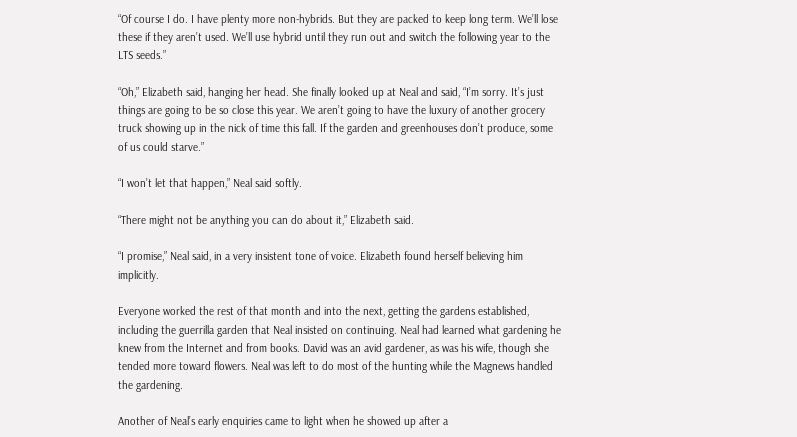“Of course I do. I have plenty more non-hybrids. But they are packed to keep long term. We’ll lose these if they aren’t used. We’ll use hybrid until they run out and switch the following year to the LTS seeds.”

“Oh,” Elizabeth said, hanging her head. She finally looked up at Neal and said, “I’m sorry. It’s just things are going to be so close this year. We aren’t going to have the luxury of another grocery truck showing up in the nick of time this fall. If the garden and greenhouses don’t produce, some of us could starve.”

“I won’t let that happen,” Neal said softly.

“There might not be anything you can do about it,” Elizabeth said.

“I promise,” Neal said, in a very insistent tone of voice. Elizabeth found herself believing him implicitly.

Everyone worked the rest of that month and into the next, getting the gardens established, including the guerrilla garden that Neal insisted on continuing. Neal had learned what gardening he knew from the Internet and from books. David was an avid gardener, as was his wife, though she tended more toward flowers. Neal was left to do most of the hunting while the Magnews handled the gardening.

Another of Neal’s early enquiries came to light when he showed up after a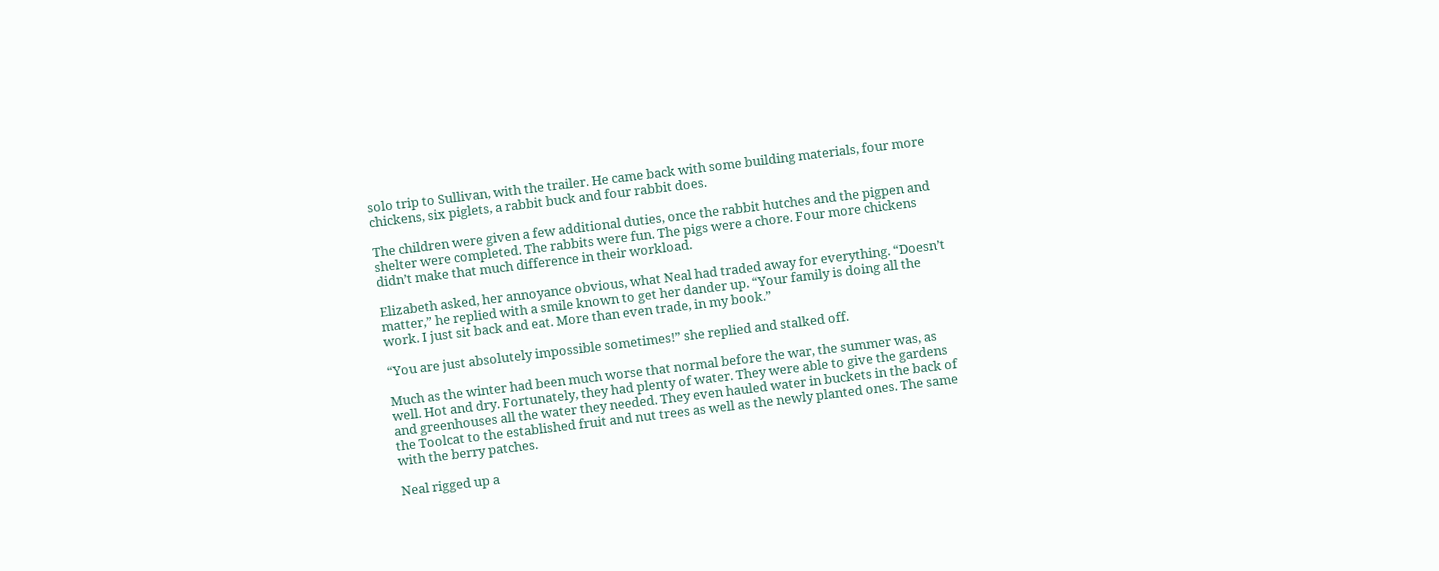solo trip to Sullivan, with the trailer. He came back with some building materials, four more chickens, six piglets, a rabbit buck and four rabbit does.

The children were given a few additional duties, once the rabbit hutches and the pigpen and shelter were completed. The rabbits were fun. The pigs were a chore. Four more chickens didn’t make that much difference in their workload.

Elizabeth asked, her annoyance obvious, what Neal had traded away for everything. “Doesn’t matter,” he replied with a smile known to get her dander up. “Your family is doing all the work. I just sit back and eat. More than even trade, in my book.”

“You are just absolutely impossible sometimes!” she replied and stalked off.

Much as the winter had been much worse that normal before the war, the summer was, as well. Hot and dry. Fortunately, they had plenty of water. They were able to give the gardens and greenhouses all the water they needed. They even hauled water in buckets in the back of the Toolcat to the established fruit and nut trees as well as the newly planted ones. The same with the berry patches.

Neal rigged up a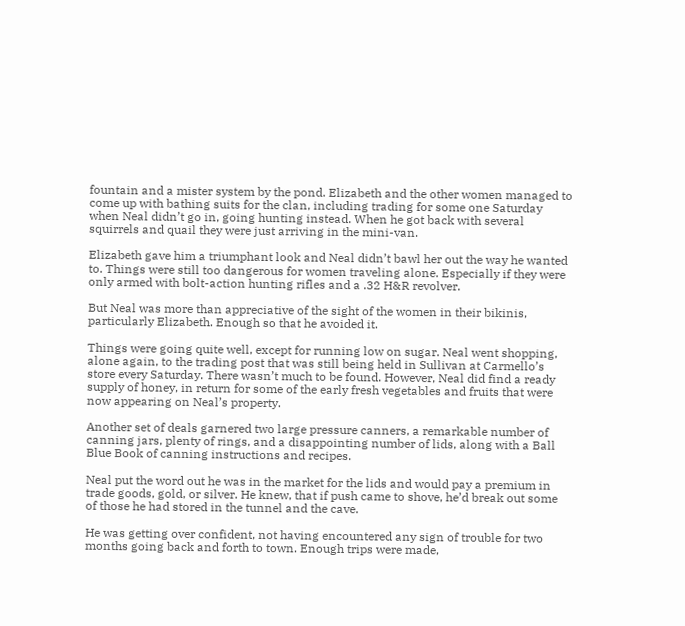fountain and a mister system by the pond. Elizabeth and the other women managed to come up with bathing suits for the clan, including trading for some one Saturday when Neal didn’t go in, going hunting instead. When he got back with several squirrels and quail they were just arriving in the mini-van.

Elizabeth gave him a triumphant look and Neal didn’t bawl her out the way he wanted to. Things were still too dangerous for women traveling alone. Especially if they were only armed with bolt-action hunting rifles and a .32 H&R revolver.

But Neal was more than appreciative of the sight of the women in their bikinis, particularly Elizabeth. Enough so that he avoided it.

Things were going quite well, except for running low on sugar. Neal went shopping, alone again, to the trading post that was still being held in Sullivan at Carmello’s store every Saturday. There wasn’t much to be found. However, Neal did find a ready supply of honey, in return for some of the early fresh vegetables and fruits that were now appearing on Neal’s property.

Another set of deals garnered two large pressure canners, a remarkable number of canning jars, plenty of rings, and a disappointing number of lids, along with a Ball Blue Book of canning instructions and recipes.

Neal put the word out he was in the market for the lids and would pay a premium in trade goods, gold, or silver. He knew, that if push came to shove, he’d break out some of those he had stored in the tunnel and the cave.

He was getting over confident, not having encountered any sign of trouble for two months going back and forth to town. Enough trips were made,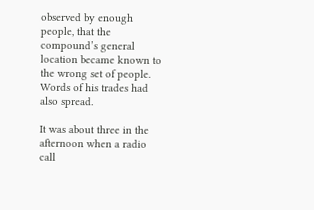observed by enough people, that the compound’s general location became known to the wrong set of people. Words of his trades had also spread.

It was about three in the afternoon when a radio call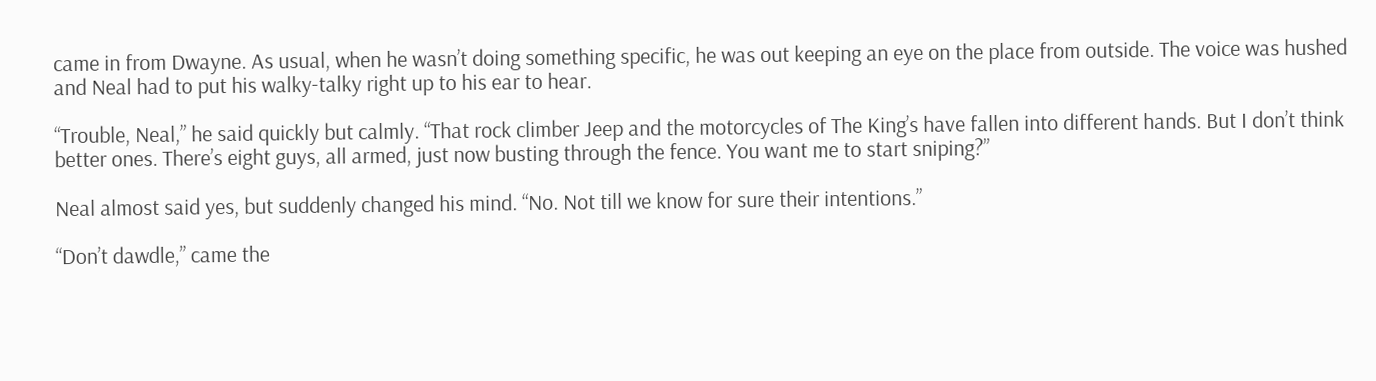came in from Dwayne. As usual, when he wasn’t doing something specific, he was out keeping an eye on the place from outside. The voice was hushed and Neal had to put his walky-talky right up to his ear to hear.

“Trouble, Neal,” he said quickly but calmly. “That rock climber Jeep and the motorcycles of The King’s have fallen into different hands. But I don’t think better ones. There’s eight guys, all armed, just now busting through the fence. You want me to start sniping?”

Neal almost said yes, but suddenly changed his mind. “No. Not till we know for sure their intentions.”

“Don’t dawdle,” came the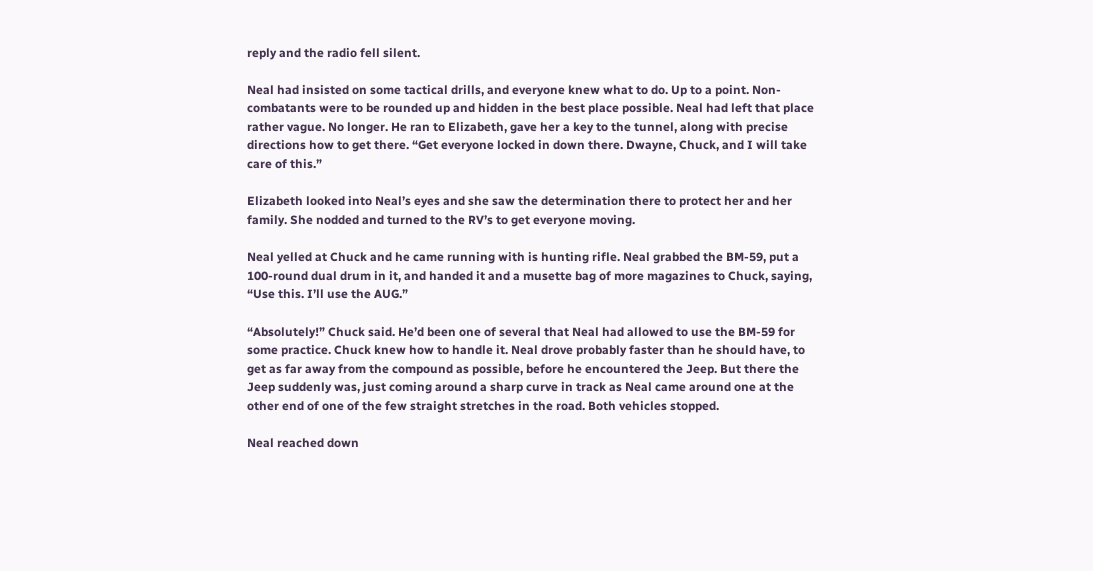reply and the radio fell silent.

Neal had insisted on some tactical drills, and everyone knew what to do. Up to a point. Non-combatants were to be rounded up and hidden in the best place possible. Neal had left that place rather vague. No longer. He ran to Elizabeth, gave her a key to the tunnel, along with precise directions how to get there. “Get everyone locked in down there. Dwayne, Chuck, and I will take care of this.”

Elizabeth looked into Neal’s eyes and she saw the determination there to protect her and her family. She nodded and turned to the RV’s to get everyone moving.

Neal yelled at Chuck and he came running with is hunting rifle. Neal grabbed the BM-59, put a 100-round dual drum in it, and handed it and a musette bag of more magazines to Chuck, saying, “Use this. I’ll use the AUG.”

“Absolutely!” Chuck said. He’d been one of several that Neal had allowed to use the BM-59 for some practice. Chuck knew how to handle it. Neal drove probably faster than he should have, to get as far away from the compound as possible, before he encountered the Jeep. But there the Jeep suddenly was, just coming around a sharp curve in track as Neal came around one at the other end of one of the few straight stretches in the road. Both vehicles stopped.

Neal reached down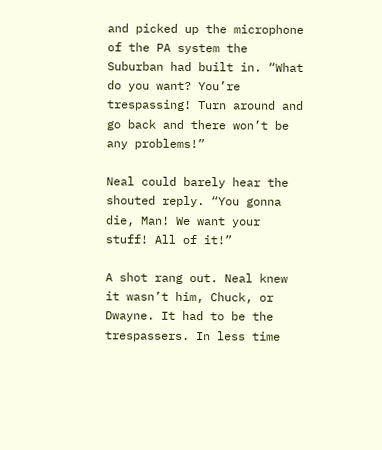and picked up the microphone of the PA system the Suburban had built in. “What do you want? You’re trespassing! Turn around and go back and there won’t be any problems!”

Neal could barely hear the shouted reply. “You gonna die, Man! We want your stuff! All of it!”

A shot rang out. Neal knew it wasn’t him, Chuck, or Dwayne. It had to be the trespassers. In less time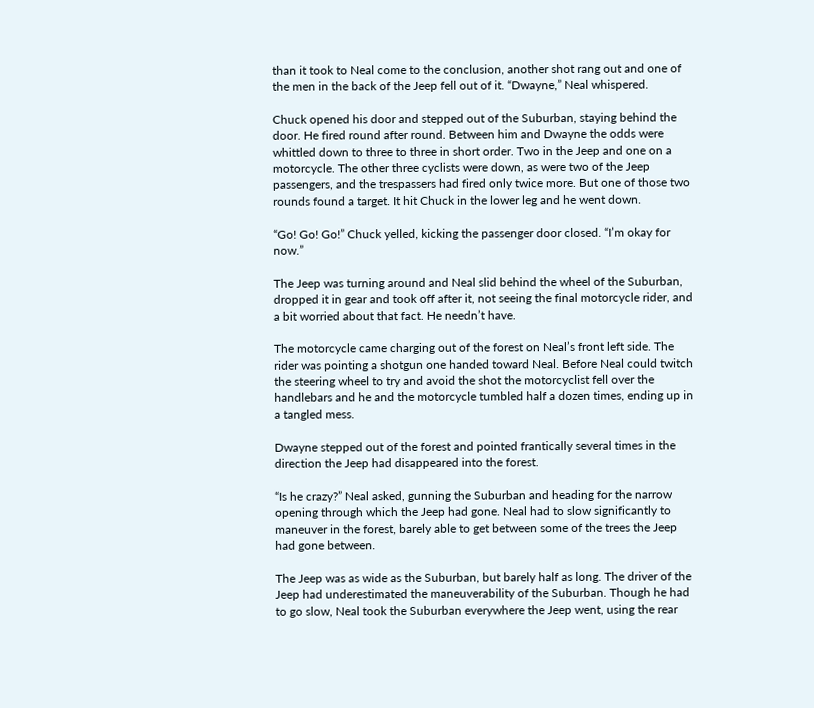than it took to Neal come to the conclusion, another shot rang out and one of the men in the back of the Jeep fell out of it. “Dwayne,” Neal whispered.

Chuck opened his door and stepped out of the Suburban, staying behind the door. He fired round after round. Between him and Dwayne the odds were whittled down to three to three in short order. Two in the Jeep and one on a motorcycle. The other three cyclists were down, as were two of the Jeep passengers, and the trespassers had fired only twice more. But one of those two rounds found a target. It hit Chuck in the lower leg and he went down.

“Go! Go! Go!” Chuck yelled, kicking the passenger door closed. “I’m okay for now.”

The Jeep was turning around and Neal slid behind the wheel of the Suburban, dropped it in gear and took off after it, not seeing the final motorcycle rider, and a bit worried about that fact. He needn’t have.

The motorcycle came charging out of the forest on Neal’s front left side. The rider was pointing a shotgun one handed toward Neal. Before Neal could twitch the steering wheel to try and avoid the shot the motorcyclist fell over the handlebars and he and the motorcycle tumbled half a dozen times, ending up in a tangled mess.

Dwayne stepped out of the forest and pointed frantically several times in the direction the Jeep had disappeared into the forest.

“Is he crazy?” Neal asked, gunning the Suburban and heading for the narrow opening through which the Jeep had gone. Neal had to slow significantly to maneuver in the forest, barely able to get between some of the trees the Jeep had gone between.

The Jeep was as wide as the Suburban, but barely half as long. The driver of the Jeep had underestimated the maneuverability of the Suburban. Though he had to go slow, Neal took the Suburban everywhere the Jeep went, using the rear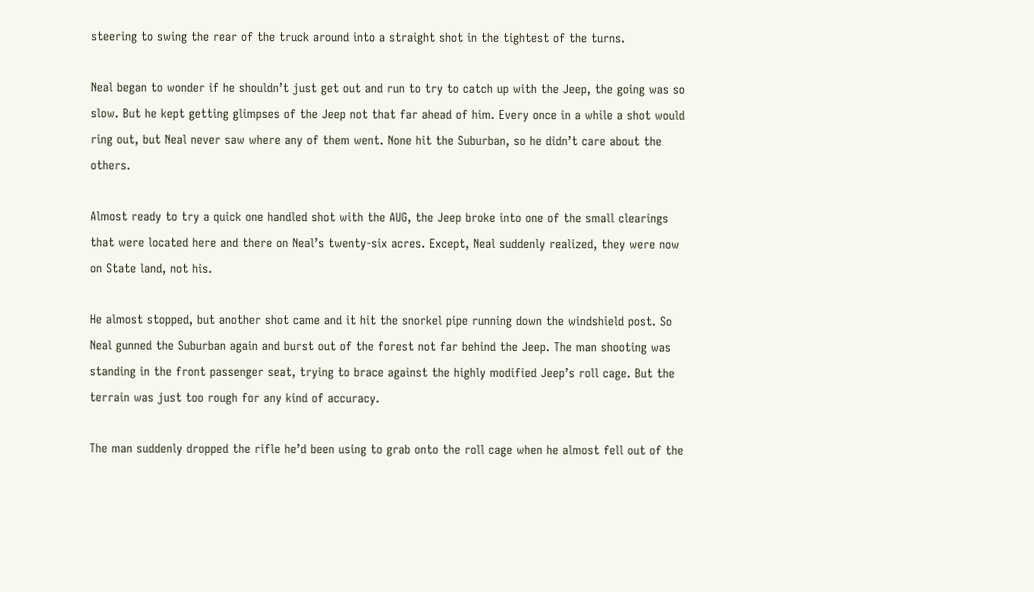steering to swing the rear of the truck around into a straight shot in the tightest of the turns.

Neal began to wonder if he shouldn’t just get out and run to try to catch up with the Jeep, the going was so slow. But he kept getting glimpses of the Jeep not that far ahead of him. Every once in a while a shot would ring out, but Neal never saw where any of them went. None hit the Suburban, so he didn’t care about the others.

Almost ready to try a quick one handled shot with the AUG, the Jeep broke into one of the small clearings that were located here and there on Neal’s twenty-six acres. Except, Neal suddenly realized, they were now on State land, not his.

He almost stopped, but another shot came and it hit the snorkel pipe running down the windshield post. So Neal gunned the Suburban again and burst out of the forest not far behind the Jeep. The man shooting was standing in the front passenger seat, trying to brace against the highly modified Jeep’s roll cage. But the terrain was just too rough for any kind of accuracy.

The man suddenly dropped the rifle he’d been using to grab onto the roll cage when he almost fell out of the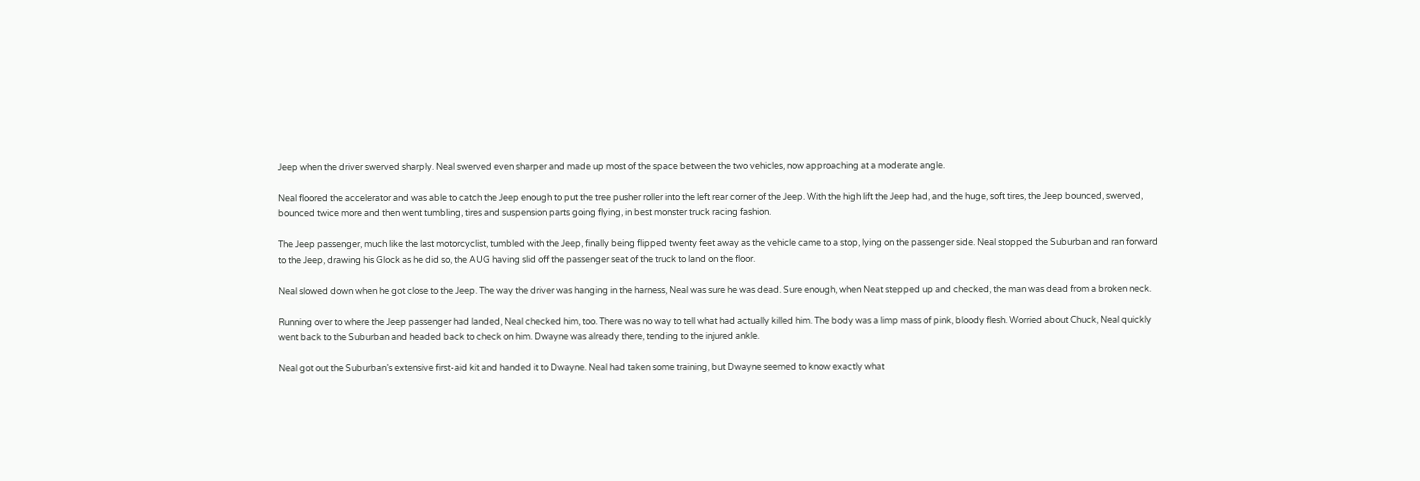Jeep when the driver swerved sharply. Neal swerved even sharper and made up most of the space between the two vehicles, now approaching at a moderate angle.

Neal floored the accelerator and was able to catch the Jeep enough to put the tree pusher roller into the left rear corner of the Jeep. With the high lift the Jeep had, and the huge, soft tires, the Jeep bounced, swerved, bounced twice more and then went tumbling, tires and suspension parts going flying, in best monster truck racing fashion.

The Jeep passenger, much like the last motorcyclist, tumbled with the Jeep, finally being flipped twenty feet away as the vehicle came to a stop, lying on the passenger side. Neal stopped the Suburban and ran forward to the Jeep, drawing his Glock as he did so, the AUG having slid off the passenger seat of the truck to land on the floor.

Neal slowed down when he got close to the Jeep. The way the driver was hanging in the harness, Neal was sure he was dead. Sure enough, when Neat stepped up and checked, the man was dead from a broken neck.

Running over to where the Jeep passenger had landed, Neal checked him, too. There was no way to tell what had actually killed him. The body was a limp mass of pink, bloody flesh. Worried about Chuck, Neal quickly went back to the Suburban and headed back to check on him. Dwayne was already there, tending to the injured ankle.

Neal got out the Suburban’s extensive first-aid kit and handed it to Dwayne. Neal had taken some training, but Dwayne seemed to know exactly what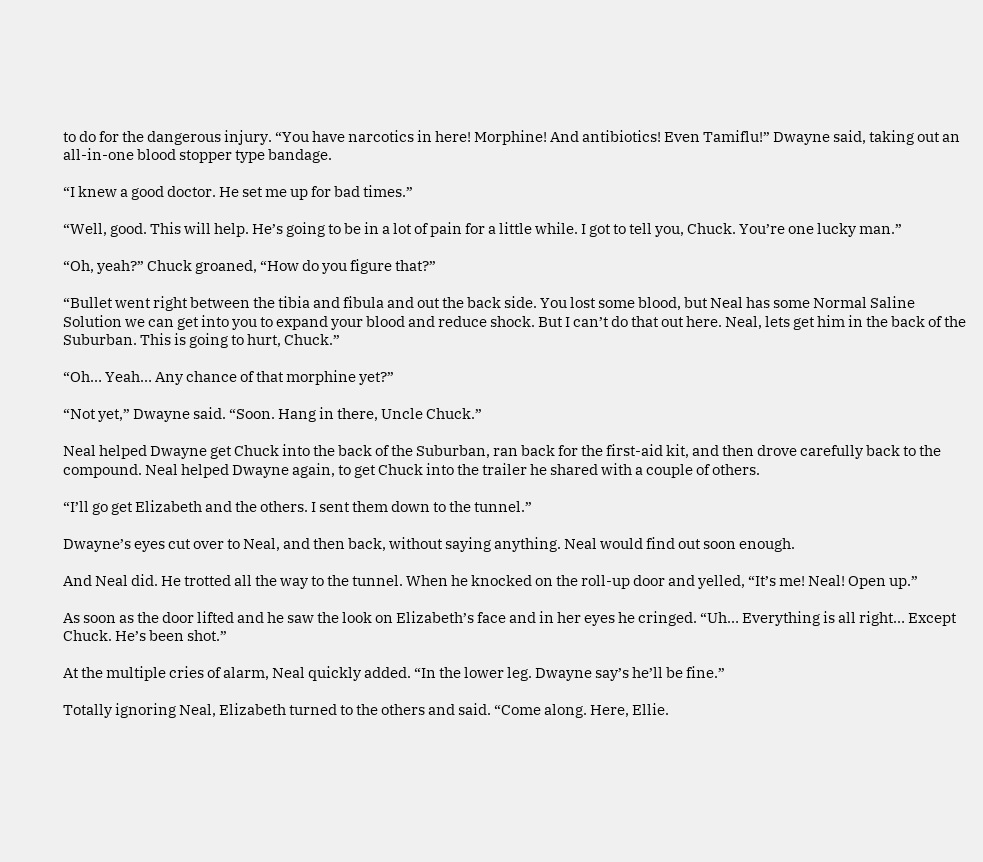to do for the dangerous injury. “You have narcotics in here! Morphine! And antibiotics! Even Tamiflu!” Dwayne said, taking out an all-in-one blood stopper type bandage.

“I knew a good doctor. He set me up for bad times.”

“Well, good. This will help. He’s going to be in a lot of pain for a little while. I got to tell you, Chuck. You’re one lucky man.”

“Oh, yeah?” Chuck groaned, “How do you figure that?”

“Bullet went right between the tibia and fibula and out the back side. You lost some blood, but Neal has some Normal Saline Solution we can get into you to expand your blood and reduce shock. But I can’t do that out here. Neal, lets get him in the back of the Suburban. This is going to hurt, Chuck.”

“Oh… Yeah… Any chance of that morphine yet?”

“Not yet,” Dwayne said. “Soon. Hang in there, Uncle Chuck.”

Neal helped Dwayne get Chuck into the back of the Suburban, ran back for the first-aid kit, and then drove carefully back to the compound. Neal helped Dwayne again, to get Chuck into the trailer he shared with a couple of others.

“I’ll go get Elizabeth and the others. I sent them down to the tunnel.”

Dwayne’s eyes cut over to Neal, and then back, without saying anything. Neal would find out soon enough.

And Neal did. He trotted all the way to the tunnel. When he knocked on the roll-up door and yelled, “It’s me! Neal! Open up.”

As soon as the door lifted and he saw the look on Elizabeth’s face and in her eyes he cringed. “Uh… Everything is all right… Except Chuck. He’s been shot.”

At the multiple cries of alarm, Neal quickly added. “In the lower leg. Dwayne say’s he’ll be fine.”

Totally ignoring Neal, Elizabeth turned to the others and said. “Come along. Here, Ellie.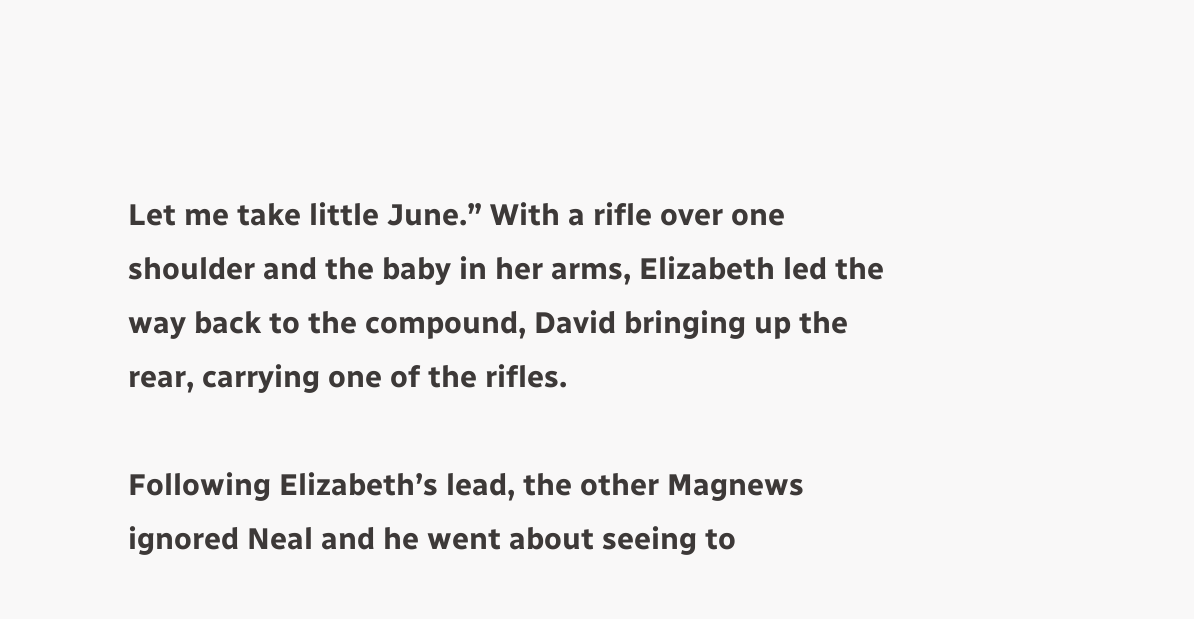Let me take little June.” With a rifle over one shoulder and the baby in her arms, Elizabeth led the way back to the compound, David bringing up the rear, carrying one of the rifles.

Following Elizabeth’s lead, the other Magnews ignored Neal and he went about seeing to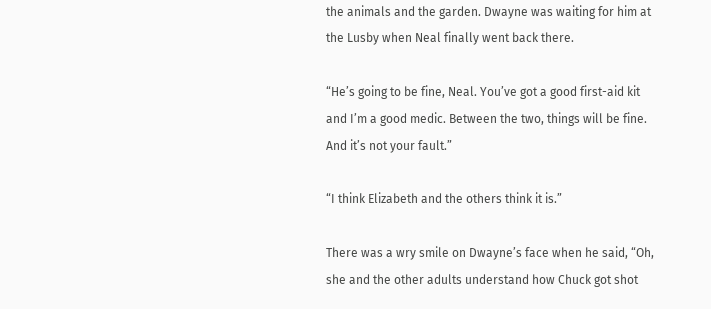the animals and the garden. Dwayne was waiting for him at the Lusby when Neal finally went back there.

“He’s going to be fine, Neal. You’ve got a good first-aid kit and I’m a good medic. Between the two, things will be fine. And it’s not your fault.”

“I think Elizabeth and the others think it is.”

There was a wry smile on Dwayne’s face when he said, “Oh, she and the other adults understand how Chuck got shot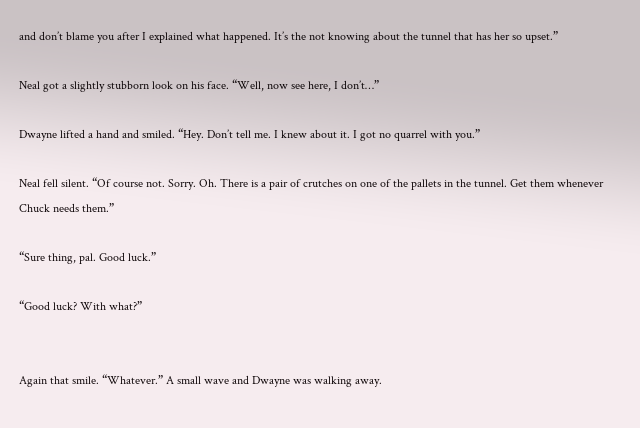and don’t blame you after I explained what happened. It’s the not knowing about the tunnel that has her so upset.”

Neal got a slightly stubborn look on his face. “Well, now see here, I don’t…”

Dwayne lifted a hand and smiled. “Hey. Don’t tell me. I knew about it. I got no quarrel with you.”

Neal fell silent. “Of course not. Sorry. Oh. There is a pair of crutches on one of the pallets in the tunnel. Get them whenever Chuck needs them.”

“Sure thing, pal. Good luck.”

“Good luck? With what?”


Again that smile. “Whatever.” A small wave and Dwayne was walking away.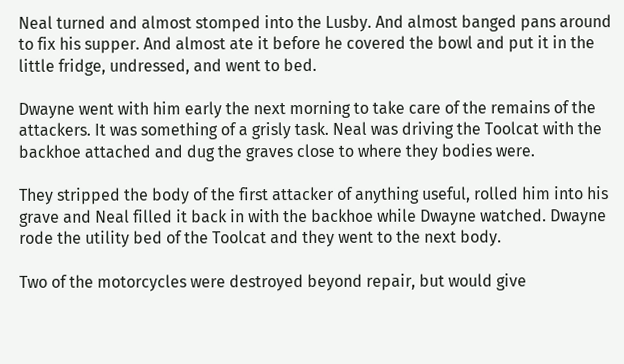Neal turned and almost stomped into the Lusby. And almost banged pans around to fix his supper. And almost ate it before he covered the bowl and put it in the little fridge, undressed, and went to bed.

Dwayne went with him early the next morning to take care of the remains of the attackers. It was something of a grisly task. Neal was driving the Toolcat with the backhoe attached and dug the graves close to where they bodies were.

They stripped the body of the first attacker of anything useful, rolled him into his grave and Neal filled it back in with the backhoe while Dwayne watched. Dwayne rode the utility bed of the Toolcat and they went to the next body.

Two of the motorcycles were destroyed beyond repair, but would give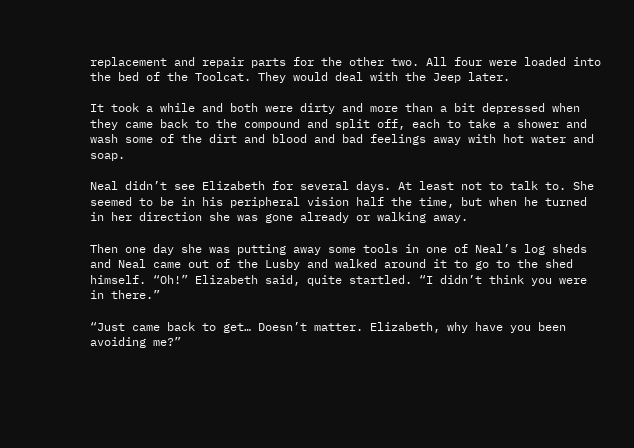replacement and repair parts for the other two. All four were loaded into the bed of the Toolcat. They would deal with the Jeep later.

It took a while and both were dirty and more than a bit depressed when they came back to the compound and split off, each to take a shower and wash some of the dirt and blood and bad feelings away with hot water and soap.

Neal didn’t see Elizabeth for several days. At least not to talk to. She seemed to be in his peripheral vision half the time, but when he turned in her direction she was gone already or walking away.

Then one day she was putting away some tools in one of Neal’s log sheds and Neal came out of the Lusby and walked around it to go to the shed himself. “Oh!” Elizabeth said, quite startled. “I didn’t think you were in there.”

“Just came back to get… Doesn’t matter. Elizabeth, why have you been avoiding me?”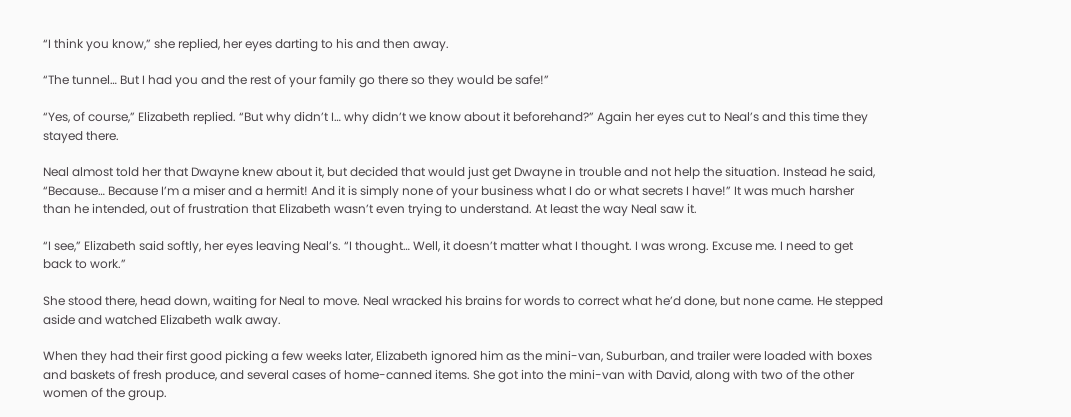“I think you know,” she replied, her eyes darting to his and then away.

“The tunnel… But I had you and the rest of your family go there so they would be safe!”

“Yes, of course,” Elizabeth replied. “But why didn’t I… why didn’t we know about it beforehand?” Again her eyes cut to Neal’s and this time they stayed there.

Neal almost told her that Dwayne knew about it, but decided that would just get Dwayne in trouble and not help the situation. Instead he said, “Because… Because I’m a miser and a hermit! And it is simply none of your business what I do or what secrets I have!” It was much harsher than he intended, out of frustration that Elizabeth wasn’t even trying to understand. At least the way Neal saw it.

“I see,” Elizabeth said softly, her eyes leaving Neal’s. “I thought… Well, it doesn’t matter what I thought. I was wrong. Excuse me. I need to get back to work.”

She stood there, head down, waiting for Neal to move. Neal wracked his brains for words to correct what he’d done, but none came. He stepped aside and watched Elizabeth walk away.

When they had their first good picking a few weeks later, Elizabeth ignored him as the mini-van, Suburban, and trailer were loaded with boxes and baskets of fresh produce, and several cases of home-canned items. She got into the mini-van with David, along with two of the other women of the group.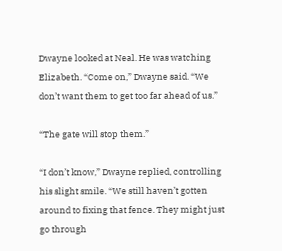Dwayne looked at Neal. He was watching Elizabeth. “Come on,” Dwayne said. “We don’t want them to get too far ahead of us.”

“The gate will stop them.”

“I don’t know,” Dwayne replied, controlling his slight smile. “We still haven’t gotten around to fixing that fence. They might just go through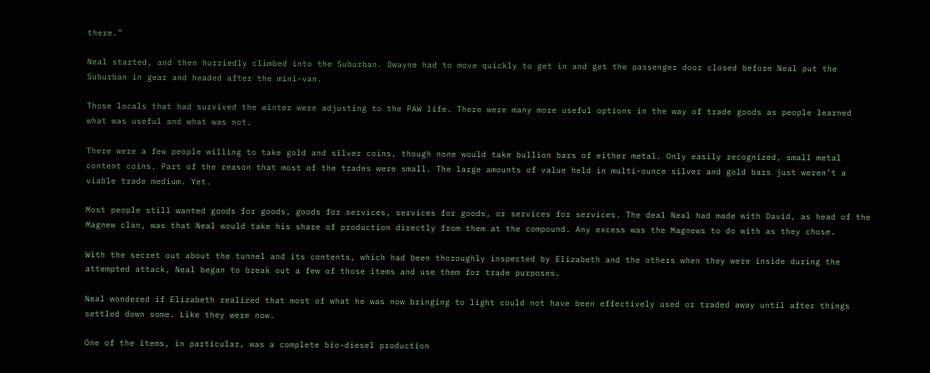there.”

Neal started, and then hurriedly climbed into the Suburban. Dwayne had to move quickly to get in and get the passenger door closed before Neal put the Suburban in gear and headed after the mini-van.

Those locals that had survived the winter were adjusting to the PAW life. There were many more useful options in the way of trade goods as people learned what was useful and what was not.

There were a few people willing to take gold and silver coins, though none would take bullion bars of either metal. Only easily recognized, small metal content coins. Part of the reason that most of the trades were small. The large amounts of value held in multi-ounce silver and gold bars just weren’t a viable trade medium. Yet.

Most people still wanted goods for goods, goods for services, services for goods, or services for services. The deal Neal had made with David, as head of the Magnew clan, was that Neal would take his share of production directly from them at the compound. Any excess was the Magnews to do with as they chose.

With the secret out about the tunnel and its contents, which had been thoroughly inspected by Elizabeth and the others when they were inside during the attempted attack, Neal began to break out a few of those items and use them for trade purposes.

Neal wondered if Elizabeth realized that most of what he was now bringing to light could not have been effectively used or traded away until after things settled down some. Like they were now.

One of the items, in particular, was a complete bio-diesel production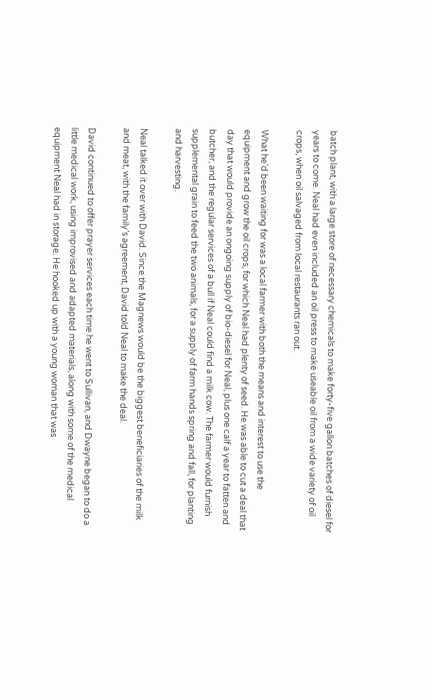batch plant, with a large store of necessary chemicals to make forty-five gallon batches of diesel for years to come. Neal had even included an oil press to make useable oil from a wide variety of oil crops, when oil salvaged from local restaurants ran out.

What he’d been waiting for was a local farmer with both the means and interest to use the equipment and grow the oil crops, for which Neal had plenty of seed. He was able to cut a deal that day that would provide an ongoing supply of bio-diesel for Neal, plus one calf a year to fatten and butcher, and the regular services of a bull if Neal could find a milk cow. The farmer would furnish supplemental grain to feed the two animals, for a supply of farm hands spring and fall, for planting and harvesting.

Neal talked it over with David. Since the Magnews would be the biggest beneficiaries of the milk and meat, with the family’s agreement, David told Neal to make the deal.

David continued to offer prayer services each time he went to Sullivan, and Dwayne began to do a little medical work, using improvised and adapted materials, along with some of the medical equipment Neal had in storage. He hooked up with a young woman that was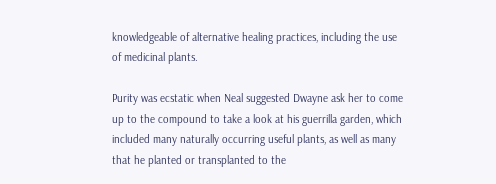knowledgeable of alternative healing practices, including the use of medicinal plants.

Purity was ecstatic when Neal suggested Dwayne ask her to come up to the compound to take a look at his guerrilla garden, which included many naturally occurring useful plants, as well as many that he planted or transplanted to the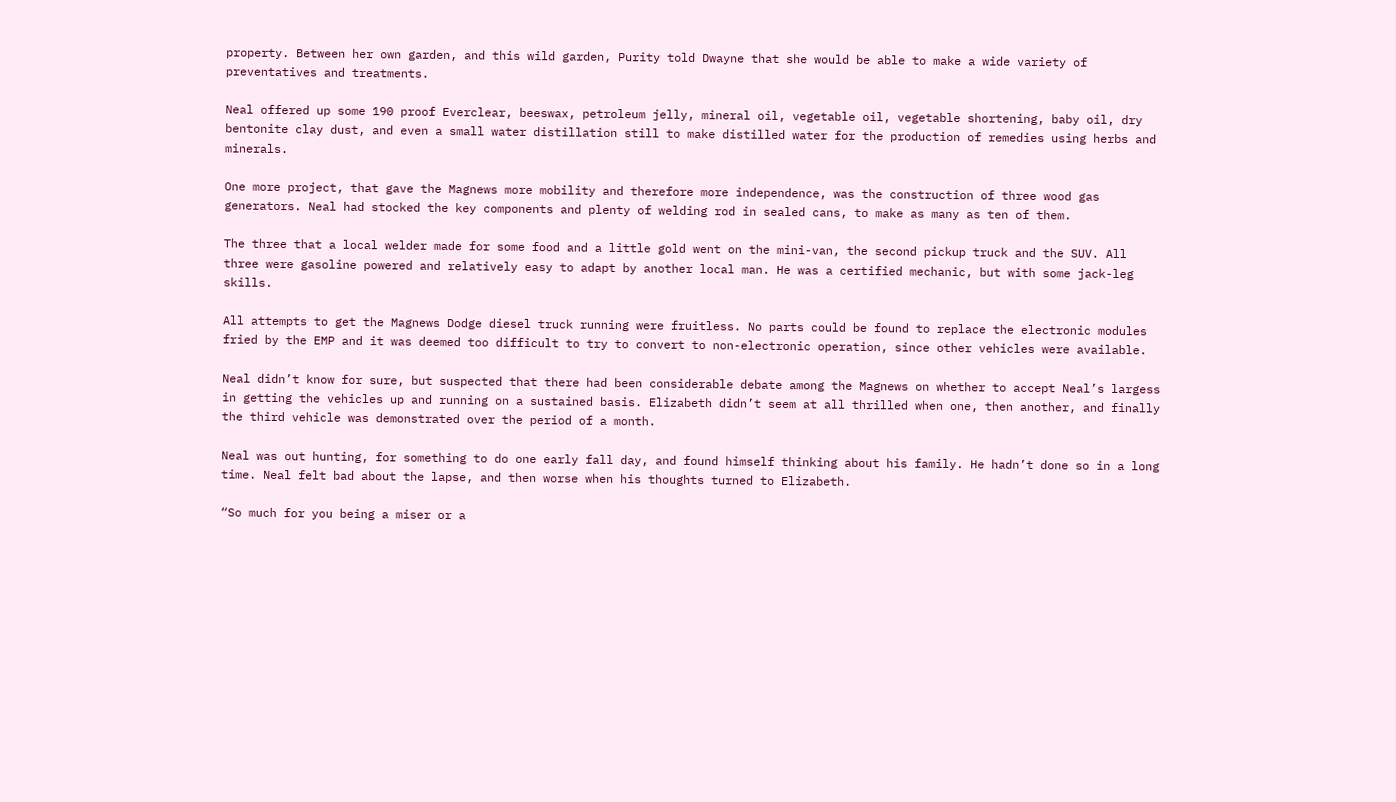property. Between her own garden, and this wild garden, Purity told Dwayne that she would be able to make a wide variety of preventatives and treatments.

Neal offered up some 190 proof Everclear, beeswax, petroleum jelly, mineral oil, vegetable oil, vegetable shortening, baby oil, dry bentonite clay dust, and even a small water distillation still to make distilled water for the production of remedies using herbs and minerals.

One more project, that gave the Magnews more mobility and therefore more independence, was the construction of three wood gas generators. Neal had stocked the key components and plenty of welding rod in sealed cans, to make as many as ten of them.

The three that a local welder made for some food and a little gold went on the mini-van, the second pickup truck and the SUV. All three were gasoline powered and relatively easy to adapt by another local man. He was a certified mechanic, but with some jack-leg skills.

All attempts to get the Magnews Dodge diesel truck running were fruitless. No parts could be found to replace the electronic modules fried by the EMP and it was deemed too difficult to try to convert to non-electronic operation, since other vehicles were available.

Neal didn’t know for sure, but suspected that there had been considerable debate among the Magnews on whether to accept Neal’s largess in getting the vehicles up and running on a sustained basis. Elizabeth didn’t seem at all thrilled when one, then another, and finally the third vehicle was demonstrated over the period of a month.

Neal was out hunting, for something to do one early fall day, and found himself thinking about his family. He hadn’t done so in a long time. Neal felt bad about the lapse, and then worse when his thoughts turned to Elizabeth.

“So much for you being a miser or a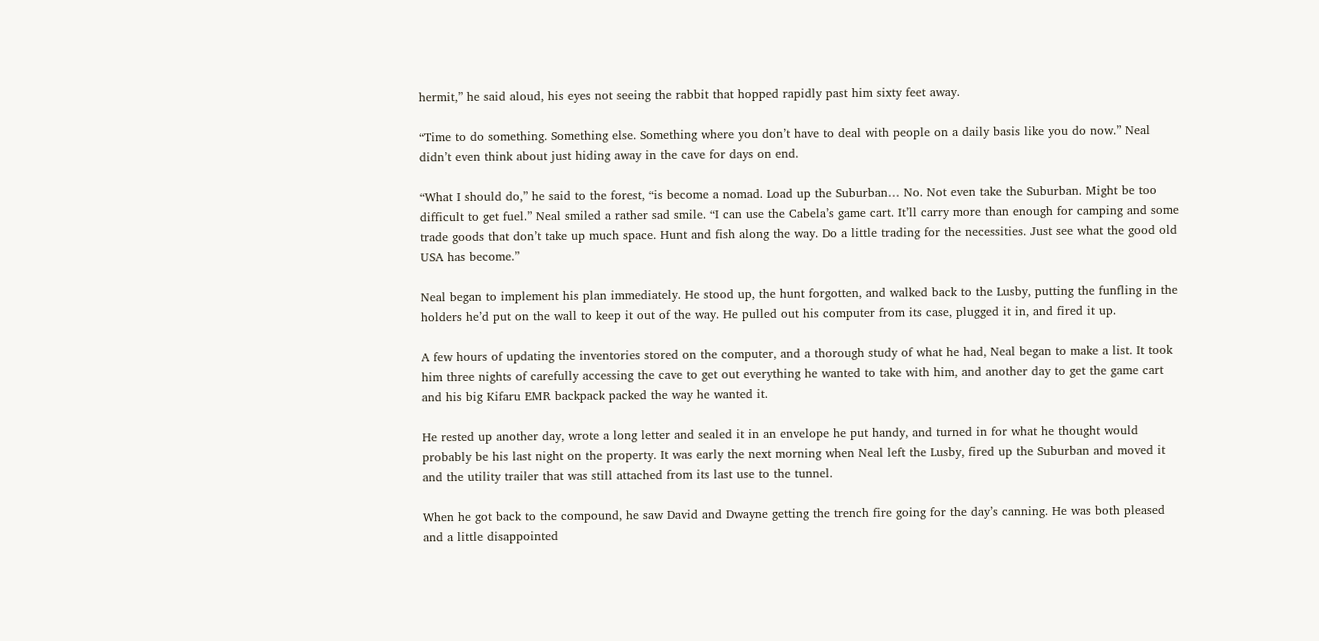hermit,” he said aloud, his eyes not seeing the rabbit that hopped rapidly past him sixty feet away.

“Time to do something. Something else. Something where you don’t have to deal with people on a daily basis like you do now.” Neal didn’t even think about just hiding away in the cave for days on end.

“What I should do,” he said to the forest, “is become a nomad. Load up the Suburban… No. Not even take the Suburban. Might be too difficult to get fuel.” Neal smiled a rather sad smile. “I can use the Cabela’s game cart. It’ll carry more than enough for camping and some trade goods that don’t take up much space. Hunt and fish along the way. Do a little trading for the necessities. Just see what the good old USA has become.”

Neal began to implement his plan immediately. He stood up, the hunt forgotten, and walked back to the Lusby, putting the funfling in the holders he’d put on the wall to keep it out of the way. He pulled out his computer from its case, plugged it in, and fired it up.

A few hours of updating the inventories stored on the computer, and a thorough study of what he had, Neal began to make a list. It took him three nights of carefully accessing the cave to get out everything he wanted to take with him, and another day to get the game cart and his big Kifaru EMR backpack packed the way he wanted it.

He rested up another day, wrote a long letter and sealed it in an envelope he put handy, and turned in for what he thought would probably be his last night on the property. It was early the next morning when Neal left the Lusby, fired up the Suburban and moved it and the utility trailer that was still attached from its last use to the tunnel.

When he got back to the compound, he saw David and Dwayne getting the trench fire going for the day’s canning. He was both pleased and a little disappointed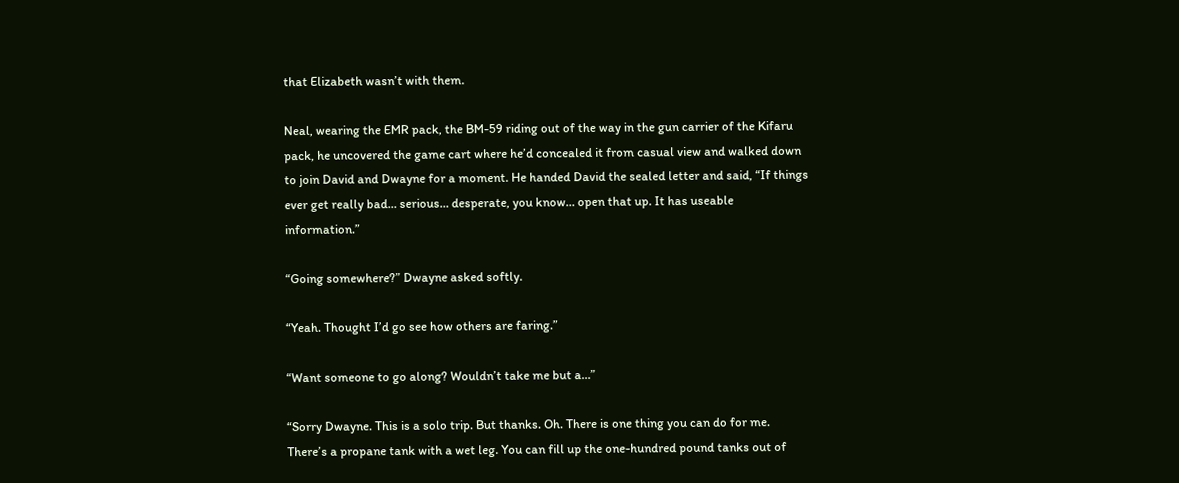that Elizabeth wasn’t with them.

Neal, wearing the EMR pack, the BM-59 riding out of the way in the gun carrier of the Kifaru pack, he uncovered the game cart where he’d concealed it from casual view and walked down to join David and Dwayne for a moment. He handed David the sealed letter and said, “If things ever get really bad… serious… desperate, you know… open that up. It has useable information.”

“Going somewhere?” Dwayne asked softly.

“Yeah. Thought I’d go see how others are faring.”

“Want someone to go along? Wouldn’t take me but a…”

“Sorry Dwayne. This is a solo trip. But thanks. Oh. There is one thing you can do for me. There’s a propane tank with a wet leg. You can fill up the one-hundred pound tanks out of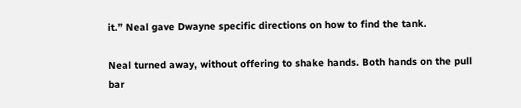it.” Neal gave Dwayne specific directions on how to find the tank.

Neal turned away, without offering to shake hands. Both hands on the pull bar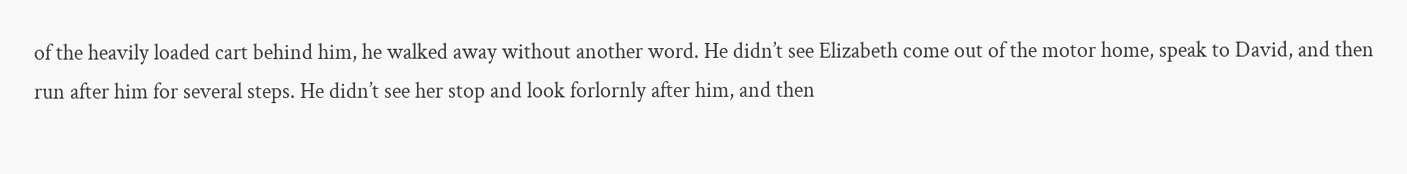of the heavily loaded cart behind him, he walked away without another word. He didn’t see Elizabeth come out of the motor home, speak to David, and then run after him for several steps. He didn’t see her stop and look forlornly after him, and then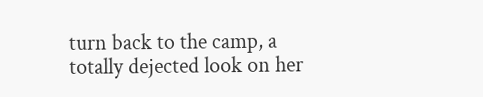turn back to the camp, a totally dejected look on her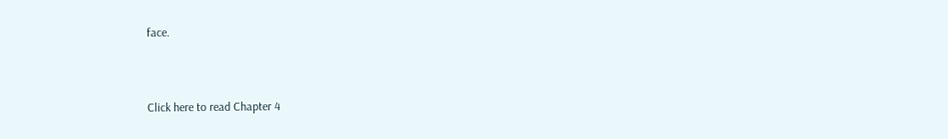face.



Click here to read Chapter 4